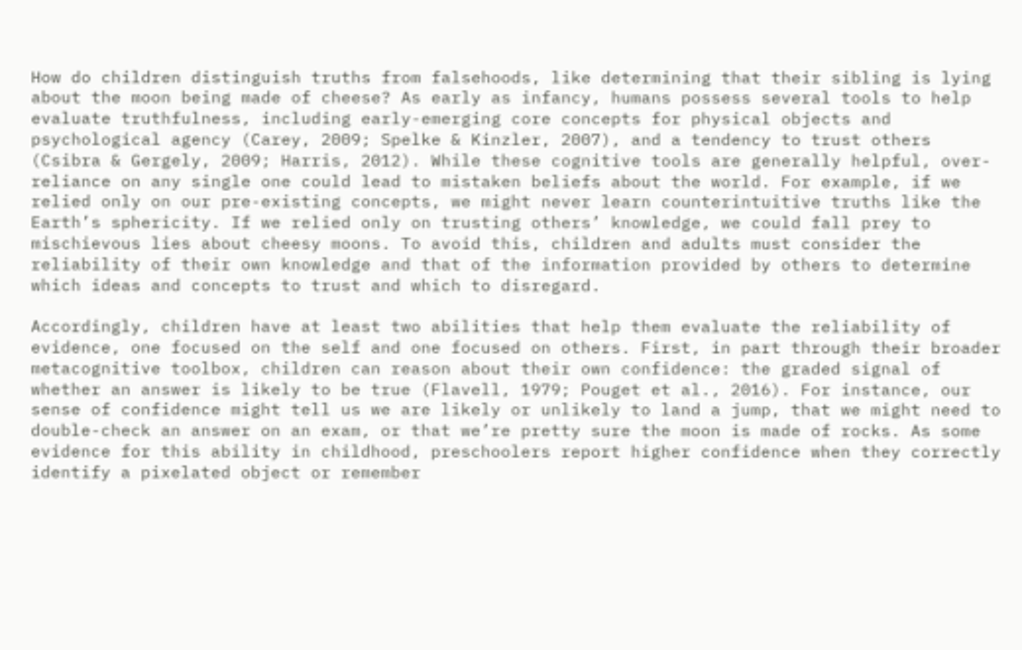How do children distinguish truths from falsehoods, like determining that their sibling is lying about the moon being made of cheese? As early as infancy, humans possess several tools to help evaluate truthfulness, including early-emerging core concepts for physical objects and psychological agency (Carey, 2009; Spelke & Kinzler, 2007), and a tendency to trust others (Csibra & Gergely, 2009; Harris, 2012). While these cognitive tools are generally helpful, over-reliance on any single one could lead to mistaken beliefs about the world. For example, if we relied only on our pre-existing concepts, we might never learn counterintuitive truths like the Earth’s sphericity. If we relied only on trusting others’ knowledge, we could fall prey to mischievous lies about cheesy moons. To avoid this, children and adults must consider the reliability of their own knowledge and that of the information provided by others to determine which ideas and concepts to trust and which to disregard.

Accordingly, children have at least two abilities that help them evaluate the reliability of evidence, one focused on the self and one focused on others. First, in part through their broader metacognitive toolbox, children can reason about their own confidence: the graded signal of whether an answer is likely to be true (Flavell, 1979; Pouget et al., 2016). For instance, our sense of confidence might tell us we are likely or unlikely to land a jump, that we might need to double-check an answer on an exam, or that we’re pretty sure the moon is made of rocks. As some evidence for this ability in childhood, preschoolers report higher confidence when they correctly identify a pixelated object or remember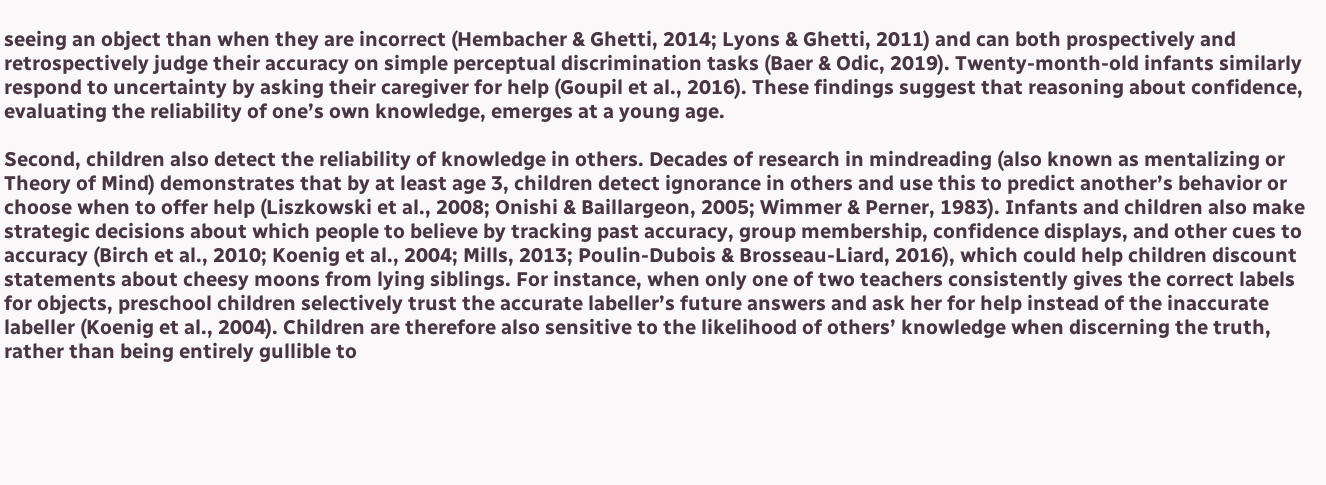seeing an object than when they are incorrect (Hembacher & Ghetti, 2014; Lyons & Ghetti, 2011) and can both prospectively and retrospectively judge their accuracy on simple perceptual discrimination tasks (Baer & Odic, 2019). Twenty-month-old infants similarly respond to uncertainty by asking their caregiver for help (Goupil et al., 2016). These findings suggest that reasoning about confidence, evaluating the reliability of one’s own knowledge, emerges at a young age.

Second, children also detect the reliability of knowledge in others. Decades of research in mindreading (also known as mentalizing or Theory of Mind) demonstrates that by at least age 3, children detect ignorance in others and use this to predict another’s behavior or choose when to offer help (Liszkowski et al., 2008; Onishi & Baillargeon, 2005; Wimmer & Perner, 1983). Infants and children also make strategic decisions about which people to believe by tracking past accuracy, group membership, confidence displays, and other cues to accuracy (Birch et al., 2010; Koenig et al., 2004; Mills, 2013; Poulin-Dubois & Brosseau-Liard, 2016), which could help children discount statements about cheesy moons from lying siblings. For instance, when only one of two teachers consistently gives the correct labels for objects, preschool children selectively trust the accurate labeller’s future answers and ask her for help instead of the inaccurate labeller (Koenig et al., 2004). Children are therefore also sensitive to the likelihood of others’ knowledge when discerning the truth, rather than being entirely gullible to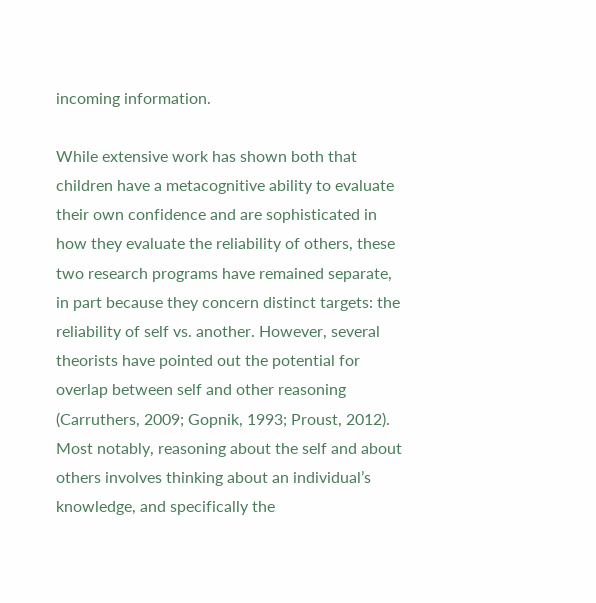incoming information.

While extensive work has shown both that children have a metacognitive ability to evaluate their own confidence and are sophisticated in how they evaluate the reliability of others, these two research programs have remained separate, in part because they concern distinct targets: the reliability of self vs. another. However, several theorists have pointed out the potential for overlap between self and other reasoning (Carruthers, 2009; Gopnik, 1993; Proust, 2012). Most notably, reasoning about the self and about others involves thinking about an individual’s knowledge, and specifically the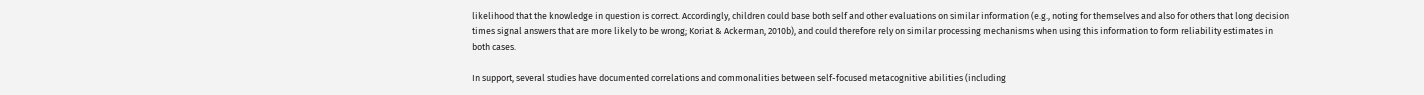likelihood that the knowledge in question is correct. Accordingly, children could base both self and other evaluations on similar information (e.g., noting for themselves and also for others that long decision times signal answers that are more likely to be wrong; Koriat & Ackerman, 2010b), and could therefore rely on similar processing mechanisms when using this information to form reliability estimates in both cases.

In support, several studies have documented correlations and commonalities between self-focused metacognitive abilities (including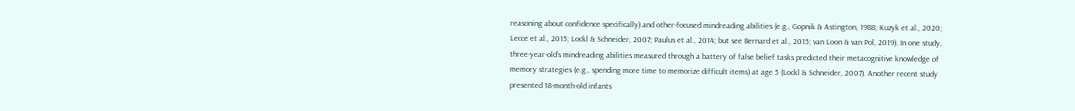reasoning about confidence specifically) and other-focused mindreading abilities (e.g., Gopnik & Astington, 1988; Kuzyk et al., 2020; Lecce et al., 2015; Lockl & Schneider, 2007; Paulus et al., 2014; but see Bernard et al., 2015; van Loon & van Pol, 2019). In one study, three-year-old’s mindreading abilities measured through a battery of false belief tasks predicted their metacognitive knowledge of memory strategies (e.g., spending more time to memorize difficult items) at age 5 (Lockl & Schneider, 2007). Another recent study presented 18-month-old infants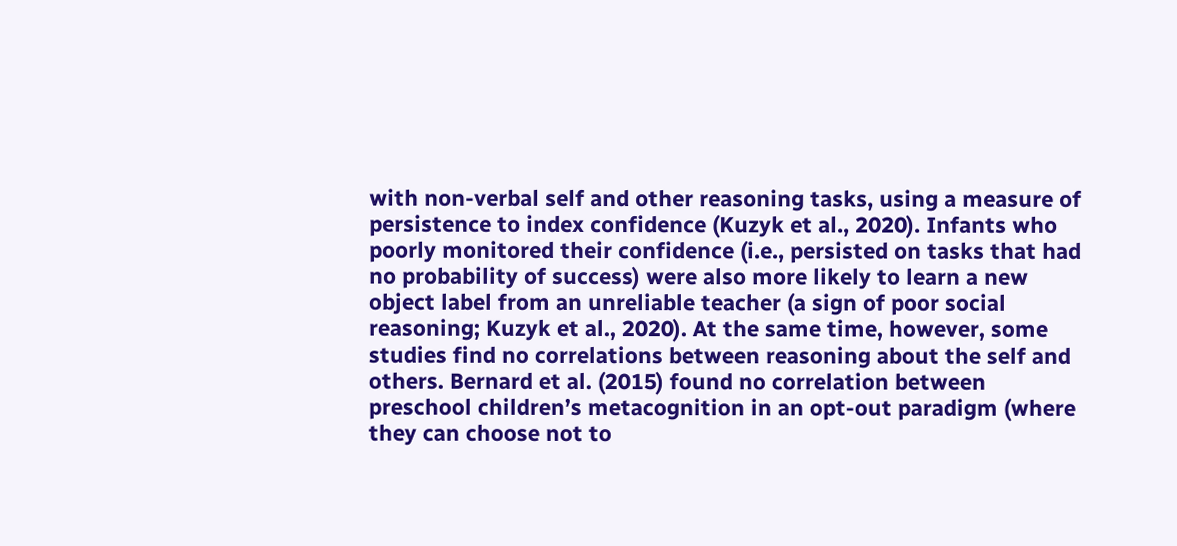with non-verbal self and other reasoning tasks, using a measure of persistence to index confidence (Kuzyk et al., 2020). Infants who poorly monitored their confidence (i.e., persisted on tasks that had no probability of success) were also more likely to learn a new object label from an unreliable teacher (a sign of poor social reasoning; Kuzyk et al., 2020). At the same time, however, some studies find no correlations between reasoning about the self and others. Bernard et al. (2015) found no correlation between preschool children’s metacognition in an opt-out paradigm (where they can choose not to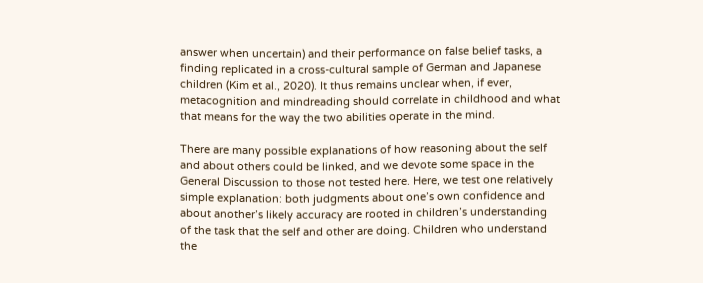answer when uncertain) and their performance on false belief tasks, a finding replicated in a cross-cultural sample of German and Japanese children (Kim et al., 2020). It thus remains unclear when, if ever, metacognition and mindreading should correlate in childhood and what that means for the way the two abilities operate in the mind.

There are many possible explanations of how reasoning about the self and about others could be linked, and we devote some space in the General Discussion to those not tested here. Here, we test one relatively simple explanation: both judgments about one’s own confidence and about another’s likely accuracy are rooted in children’s understanding of the task that the self and other are doing. Children who understand the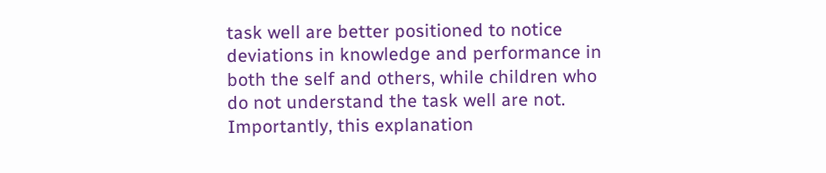task well are better positioned to notice deviations in knowledge and performance in both the self and others, while children who do not understand the task well are not. Importantly, this explanation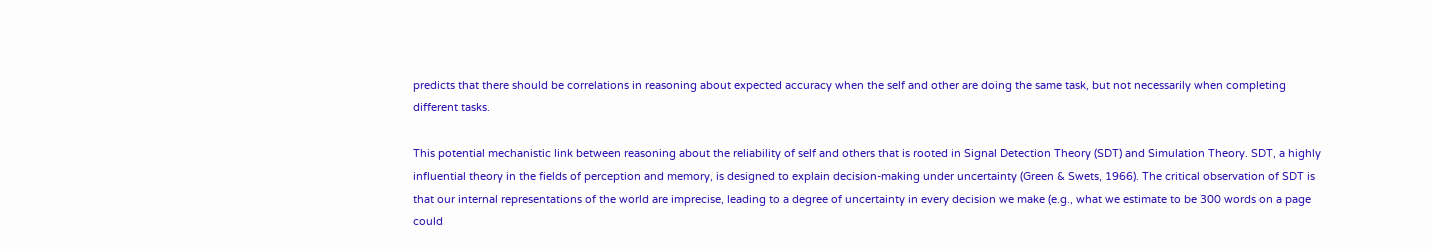predicts that there should be correlations in reasoning about expected accuracy when the self and other are doing the same task, but not necessarily when completing different tasks.

This potential mechanistic link between reasoning about the reliability of self and others that is rooted in Signal Detection Theory (SDT) and Simulation Theory. SDT, a highly influential theory in the fields of perception and memory, is designed to explain decision-making under uncertainty (Green & Swets, 1966). The critical observation of SDT is that our internal representations of the world are imprecise, leading to a degree of uncertainty in every decision we make (e.g., what we estimate to be 300 words on a page could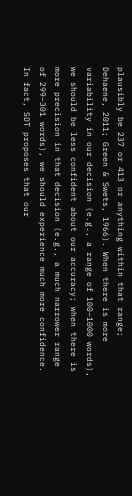plausibly be 237 or 413 or anything within that range; Dehaene, 2011; Green & Swets, 1966). When there is more variability in our decision (e.g., a range of 100–1000 words), we should be less confident about our accuracy; when there is more precision in that decision (e.g., a much narrower range of 299–301 words), we should experience much more confidence. In fact, SDT proposes that our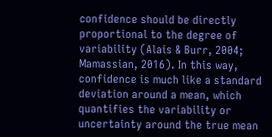confidence should be directly proportional to the degree of variability (Alais & Burr, 2004; Mamassian, 2016). In this way, confidence is much like a standard deviation around a mean, which quantifies the variability or uncertainty around the true mean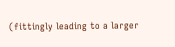(fittingly leading to a larger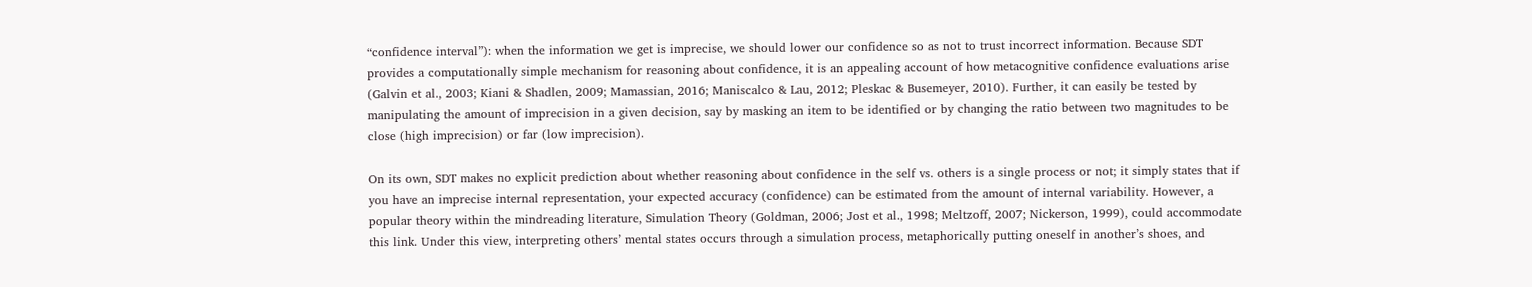“confidence interval”): when the information we get is imprecise, we should lower our confidence so as not to trust incorrect information. Because SDT provides a computationally simple mechanism for reasoning about confidence, it is an appealing account of how metacognitive confidence evaluations arise (Galvin et al., 2003; Kiani & Shadlen, 2009; Mamassian, 2016; Maniscalco & Lau, 2012; Pleskac & Busemeyer, 2010). Further, it can easily be tested by manipulating the amount of imprecision in a given decision, say by masking an item to be identified or by changing the ratio between two magnitudes to be close (high imprecision) or far (low imprecision).

On its own, SDT makes no explicit prediction about whether reasoning about confidence in the self vs. others is a single process or not; it simply states that if you have an imprecise internal representation, your expected accuracy (confidence) can be estimated from the amount of internal variability. However, a popular theory within the mindreading literature, Simulation Theory (Goldman, 2006; Jost et al., 1998; Meltzoff, 2007; Nickerson, 1999), could accommodate this link. Under this view, interpreting others’ mental states occurs through a simulation process, metaphorically putting oneself in another’s shoes, and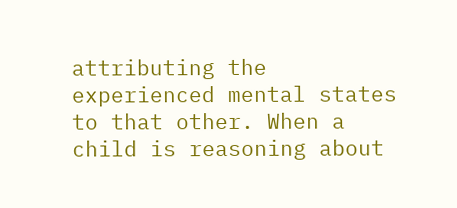attributing the experienced mental states to that other. When a child is reasoning about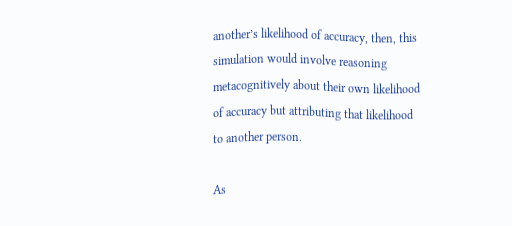another’s likelihood of accuracy, then, this simulation would involve reasoning metacognitively about their own likelihood of accuracy but attributing that likelihood to another person.

As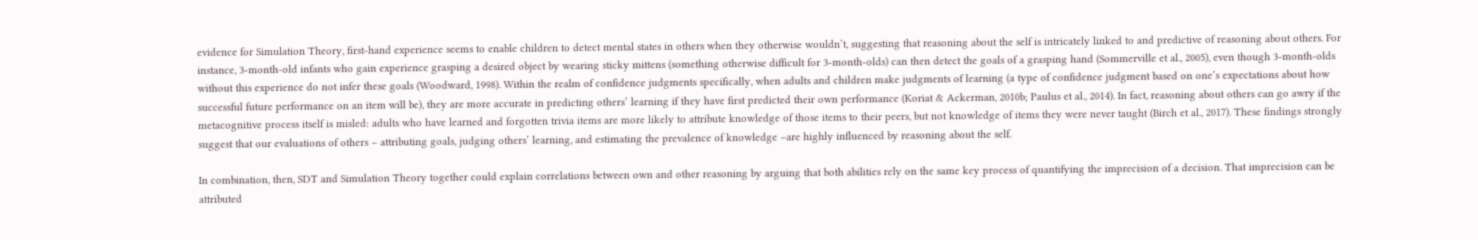evidence for Simulation Theory, first-hand experience seems to enable children to detect mental states in others when they otherwise wouldn’t, suggesting that reasoning about the self is intricately linked to and predictive of reasoning about others. For instance, 3-month-old infants who gain experience grasping a desired object by wearing sticky mittens (something otherwise difficult for 3-month-olds) can then detect the goals of a grasping hand (Sommerville et al., 2005), even though 3-month-olds without this experience do not infer these goals (Woodward, 1998). Within the realm of confidence judgments specifically, when adults and children make judgments of learning (a type of confidence judgment based on one’s expectations about how successful future performance on an item will be), they are more accurate in predicting others’ learning if they have first predicted their own performance (Koriat & Ackerman, 2010b; Paulus et al., 2014). In fact, reasoning about others can go awry if the metacognitive process itself is misled: adults who have learned and forgotten trivia items are more likely to attribute knowledge of those items to their peers, but not knowledge of items they were never taught (Birch et al., 2017). These findings strongly suggest that our evaluations of others – attributing goals, judging others’ learning, and estimating the prevalence of knowledge –are highly influenced by reasoning about the self.

In combination, then, SDT and Simulation Theory together could explain correlations between own and other reasoning by arguing that both abilities rely on the same key process of quantifying the imprecision of a decision. That imprecision can be attributed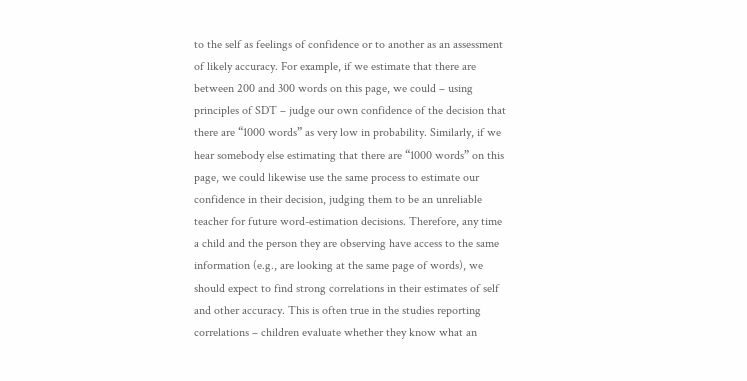to the self as feelings of confidence or to another as an assessment of likely accuracy. For example, if we estimate that there are between 200 and 300 words on this page, we could – using principles of SDT – judge our own confidence of the decision that there are “1000 words” as very low in probability. Similarly, if we hear somebody else estimating that there are “1000 words” on this page, we could likewise use the same process to estimate our confidence in their decision, judging them to be an unreliable teacher for future word-estimation decisions. Therefore, any time a child and the person they are observing have access to the same information (e.g., are looking at the same page of words), we should expect to find strong correlations in their estimates of self and other accuracy. This is often true in the studies reporting correlations – children evaluate whether they know what an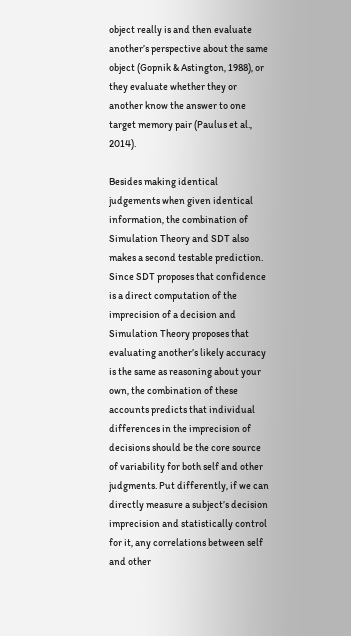object really is and then evaluate another’s perspective about the same object (Gopnik & Astington, 1988), or they evaluate whether they or another know the answer to one target memory pair (Paulus et al., 2014).

Besides making identical judgements when given identical information, the combination of Simulation Theory and SDT also makes a second testable prediction. Since SDT proposes that confidence is a direct computation of the imprecision of a decision and Simulation Theory proposes that evaluating another’s likely accuracy is the same as reasoning about your own, the combination of these accounts predicts that individual differences in the imprecision of decisions should be the core source of variability for both self and other judgments. Put differently, if we can directly measure a subject’s decision imprecision and statistically control for it, any correlations between self and other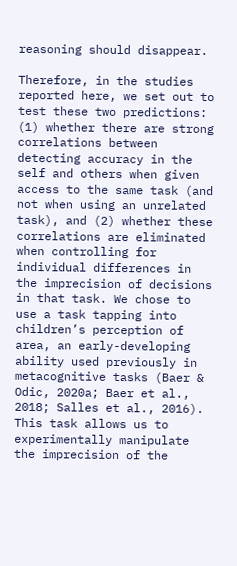reasoning should disappear.

Therefore, in the studies reported here, we set out to test these two predictions: (1) whether there are strong correlations between detecting accuracy in the self and others when given access to the same task (and not when using an unrelated task), and (2) whether these correlations are eliminated when controlling for individual differences in the imprecision of decisions in that task. We chose to use a task tapping into children’s perception of area, an early-developing ability used previously in metacognitive tasks (Baer & Odic, 2020a; Baer et al., 2018; Salles et al., 2016). This task allows us to experimentally manipulate the imprecision of the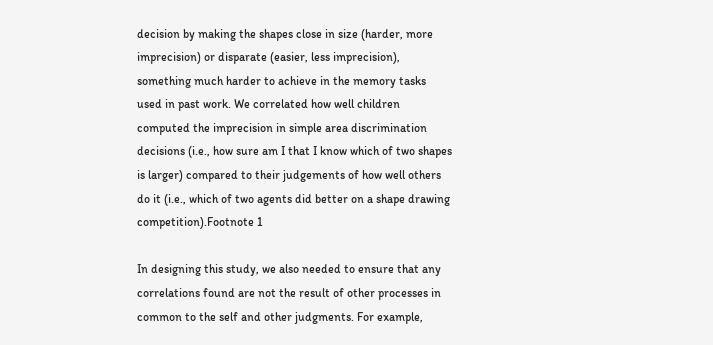decision by making the shapes close in size (harder, more imprecision) or disparate (easier, less imprecision), something much harder to achieve in the memory tasks used in past work. We correlated how well children computed the imprecision in simple area discrimination decisions (i.e., how sure am I that I know which of two shapes is larger) compared to their judgements of how well others do it (i.e., which of two agents did better on a shape drawing competition).Footnote 1

In designing this study, we also needed to ensure that any correlations found are not the result of other processes in common to the self and other judgments. For example,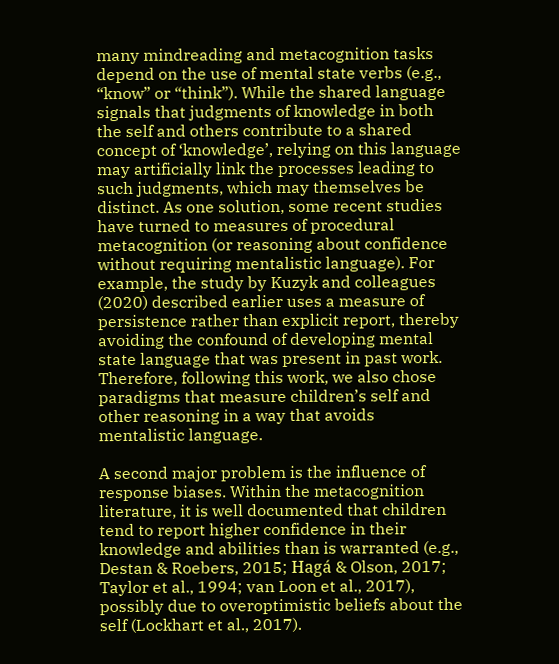many mindreading and metacognition tasks depend on the use of mental state verbs (e.g., “know” or “think”). While the shared language signals that judgments of knowledge in both the self and others contribute to a shared concept of ‘knowledge’, relying on this language may artificially link the processes leading to such judgments, which may themselves be distinct. As one solution, some recent studies have turned to measures of procedural metacognition (or reasoning about confidence without requiring mentalistic language). For example, the study by Kuzyk and colleagues (2020) described earlier uses a measure of persistence rather than explicit report, thereby avoiding the confound of developing mental state language that was present in past work. Therefore, following this work, we also chose paradigms that measure children’s self and other reasoning in a way that avoids mentalistic language.

A second major problem is the influence of response biases. Within the metacognition literature, it is well documented that children tend to report higher confidence in their knowledge and abilities than is warranted (e.g., Destan & Roebers, 2015; Hagá & Olson, 2017; Taylor et al., 1994; van Loon et al., 2017), possibly due to overoptimistic beliefs about the self (Lockhart et al., 2017).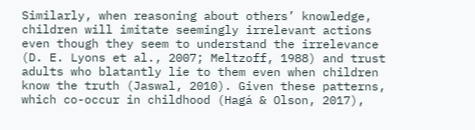Similarly, when reasoning about others’ knowledge, children will imitate seemingly irrelevant actions even though they seem to understand the irrelevance (D. E. Lyons et al., 2007; Meltzoff, 1988) and trust adults who blatantly lie to them even when children know the truth (Jaswal, 2010). Given these patterns, which co-occur in childhood (Hagá & Olson, 2017),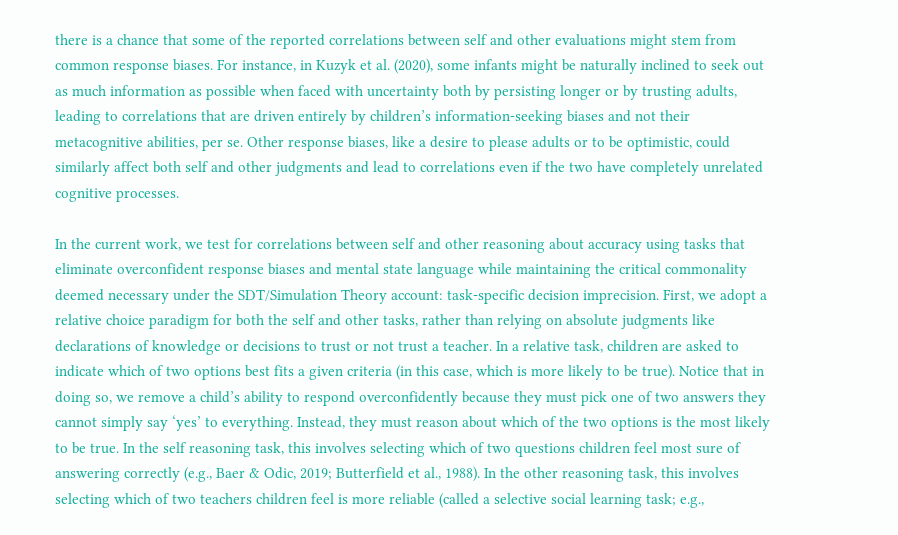there is a chance that some of the reported correlations between self and other evaluations might stem from common response biases. For instance, in Kuzyk et al. (2020), some infants might be naturally inclined to seek out as much information as possible when faced with uncertainty both by persisting longer or by trusting adults, leading to correlations that are driven entirely by children’s information-seeking biases and not their metacognitive abilities, per se. Other response biases, like a desire to please adults or to be optimistic, could similarly affect both self and other judgments and lead to correlations even if the two have completely unrelated cognitive processes.

In the current work, we test for correlations between self and other reasoning about accuracy using tasks that eliminate overconfident response biases and mental state language while maintaining the critical commonality deemed necessary under the SDT/Simulation Theory account: task-specific decision imprecision. First, we adopt a relative choice paradigm for both the self and other tasks, rather than relying on absolute judgments like declarations of knowledge or decisions to trust or not trust a teacher. In a relative task, children are asked to indicate which of two options best fits a given criteria (in this case, which is more likely to be true). Notice that in doing so, we remove a child’s ability to respond overconfidently because they must pick one of two answers they cannot simply say ‘yes’ to everything. Instead, they must reason about which of the two options is the most likely to be true. In the self reasoning task, this involves selecting which of two questions children feel most sure of answering correctly (e.g., Baer & Odic, 2019; Butterfield et al., 1988). In the other reasoning task, this involves selecting which of two teachers children feel is more reliable (called a selective social learning task; e.g.,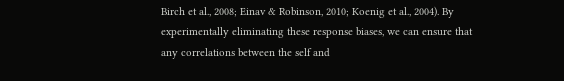Birch et al., 2008; Einav & Robinson, 2010; Koenig et al., 2004). By experimentally eliminating these response biases, we can ensure that any correlations between the self and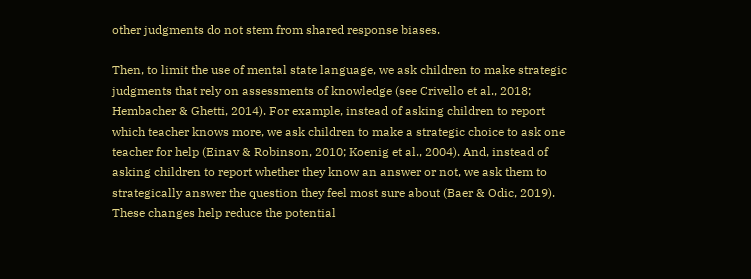other judgments do not stem from shared response biases.

Then, to limit the use of mental state language, we ask children to make strategic judgments that rely on assessments of knowledge (see Crivello et al., 2018; Hembacher & Ghetti, 2014). For example, instead of asking children to report which teacher knows more, we ask children to make a strategic choice to ask one teacher for help (Einav & Robinson, 2010; Koenig et al., 2004). And, instead of asking children to report whether they know an answer or not, we ask them to strategically answer the question they feel most sure about (Baer & Odic, 2019). These changes help reduce the potential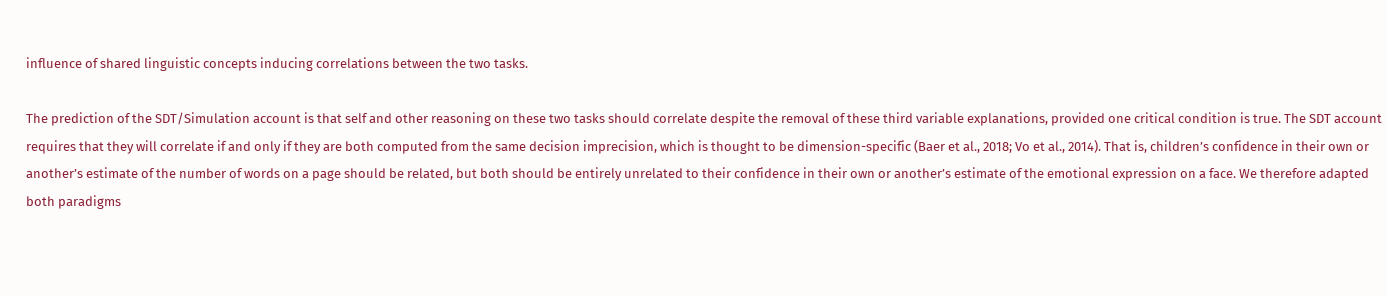influence of shared linguistic concepts inducing correlations between the two tasks.

The prediction of the SDT/Simulation account is that self and other reasoning on these two tasks should correlate despite the removal of these third variable explanations, provided one critical condition is true. The SDT account requires that they will correlate if and only if they are both computed from the same decision imprecision, which is thought to be dimension-specific (Baer et al., 2018; Vo et al., 2014). That is, children’s confidence in their own or another’s estimate of the number of words on a page should be related, but both should be entirely unrelated to their confidence in their own or another’s estimate of the emotional expression on a face. We therefore adapted both paradigms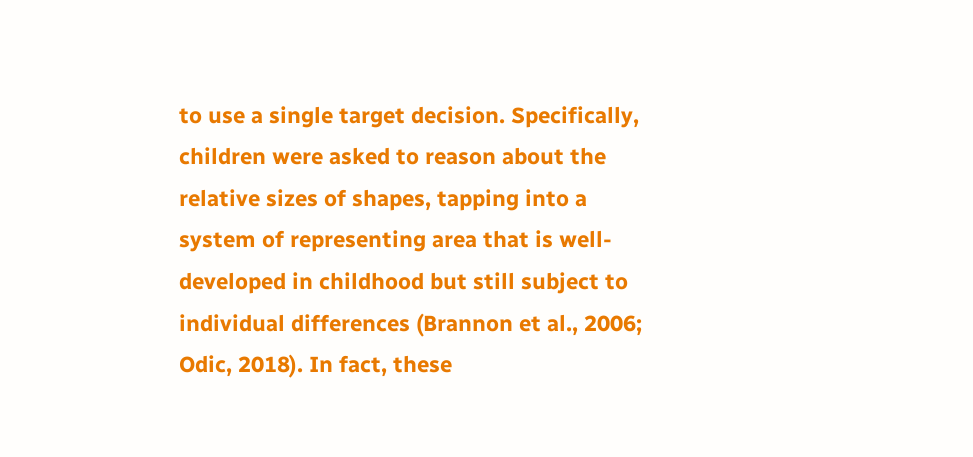to use a single target decision. Specifically, children were asked to reason about the relative sizes of shapes, tapping into a system of representing area that is well-developed in childhood but still subject to individual differences (Brannon et al., 2006; Odic, 2018). In fact, these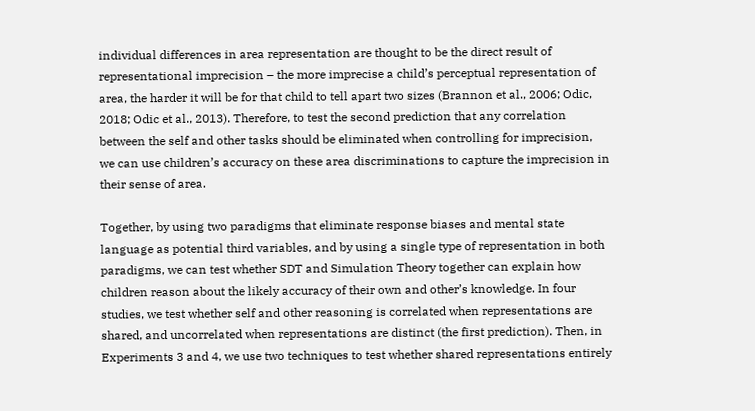individual differences in area representation are thought to be the direct result of representational imprecision – the more imprecise a child’s perceptual representation of area, the harder it will be for that child to tell apart two sizes (Brannon et al., 2006; Odic, 2018; Odic et al., 2013). Therefore, to test the second prediction that any correlation between the self and other tasks should be eliminated when controlling for imprecision, we can use children’s accuracy on these area discriminations to capture the imprecision in their sense of area.

Together, by using two paradigms that eliminate response biases and mental state language as potential third variables, and by using a single type of representation in both paradigms, we can test whether SDT and Simulation Theory together can explain how children reason about the likely accuracy of their own and other’s knowledge. In four studies, we test whether self and other reasoning is correlated when representations are shared, and uncorrelated when representations are distinct (the first prediction). Then, in Experiments 3 and 4, we use two techniques to test whether shared representations entirely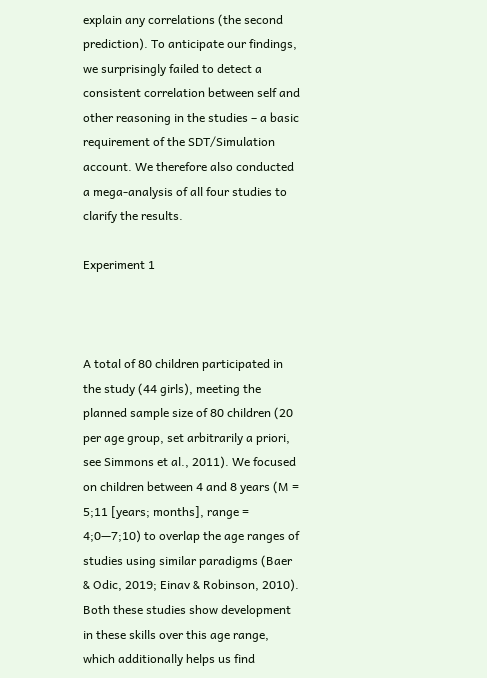explain any correlations (the second prediction). To anticipate our findings, we surprisingly failed to detect a consistent correlation between self and other reasoning in the studies – a basic requirement of the SDT/Simulation account. We therefore also conducted a mega-analysis of all four studies to clarify the results.

Experiment 1



A total of 80 children participated in the study (44 girls), meeting the planned sample size of 80 children (20 per age group, set arbitrarily a priori, see Simmons et al., 2011). We focused on children between 4 and 8 years (M = 5;11 [years; months], range = 4;0—7;10) to overlap the age ranges of studies using similar paradigms (Baer & Odic, 2019; Einav & Robinson, 2010). Both these studies show development in these skills over this age range, which additionally helps us find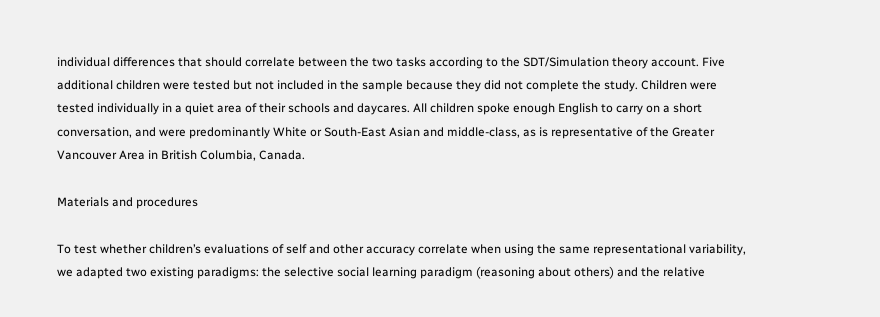individual differences that should correlate between the two tasks according to the SDT/Simulation theory account. Five additional children were tested but not included in the sample because they did not complete the study. Children were tested individually in a quiet area of their schools and daycares. All children spoke enough English to carry on a short conversation, and were predominantly White or South-East Asian and middle-class, as is representative of the Greater Vancouver Area in British Columbia, Canada.

Materials and procedures

To test whether children’s evaluations of self and other accuracy correlate when using the same representational variability, we adapted two existing paradigms: the selective social learning paradigm (reasoning about others) and the relative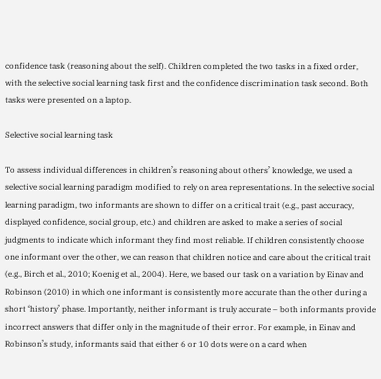confidence task (reasoning about the self). Children completed the two tasks in a fixed order, with the selective social learning task first and the confidence discrimination task second. Both tasks were presented on a laptop.

Selective social learning task

To assess individual differences in children’s reasoning about others’ knowledge, we used a selective social learning paradigm modified to rely on area representations. In the selective social learning paradigm, two informants are shown to differ on a critical trait (e.g., past accuracy, displayed confidence, social group, etc.) and children are asked to make a series of social judgments to indicate which informant they find most reliable. If children consistently choose one informant over the other, we can reason that children notice and care about the critical trait (e.g., Birch et al., 2010; Koenig et al., 2004). Here, we based our task on a variation by Einav and Robinson (2010) in which one informant is consistently more accurate than the other during a short ‘history’ phase. Importantly, neither informant is truly accurate – both informants provide incorrect answers that differ only in the magnitude of their error. For example, in Einav and Robinson’s study, informants said that either 6 or 10 dots were on a card when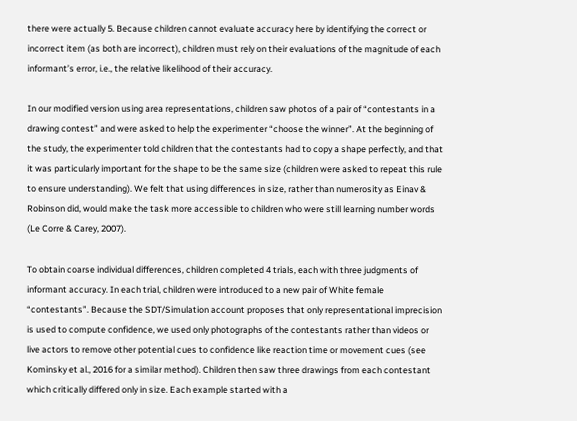there were actually 5. Because children cannot evaluate accuracy here by identifying the correct or incorrect item (as both are incorrect), children must rely on their evaluations of the magnitude of each informant’s error, i.e., the relative likelihood of their accuracy.

In our modified version using area representations, children saw photos of a pair of “contestants in a drawing contest” and were asked to help the experimenter “choose the winner”. At the beginning of the study, the experimenter told children that the contestants had to copy a shape perfectly, and that it was particularly important for the shape to be the same size (children were asked to repeat this rule to ensure understanding). We felt that using differences in size, rather than numerosity as Einav & Robinson did, would make the task more accessible to children who were still learning number words (Le Corre & Carey, 2007).

To obtain coarse individual differences, children completed 4 trials, each with three judgments of informant accuracy. In each trial, children were introduced to a new pair of White female “contestants”. Because the SDT/Simulation account proposes that only representational imprecision is used to compute confidence, we used only photographs of the contestants rather than videos or live actors to remove other potential cues to confidence like reaction time or movement cues (see Kominsky et al., 2016 for a similar method). Children then saw three drawings from each contestant which critically differed only in size. Each example started with a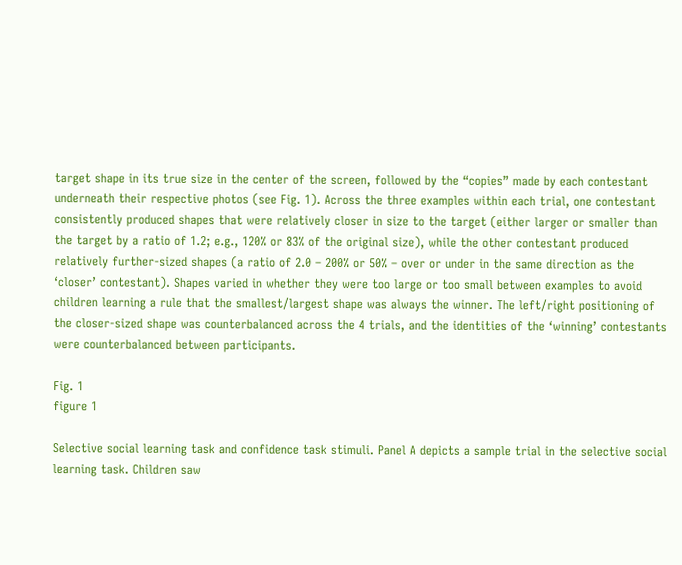target shape in its true size in the center of the screen, followed by the “copies” made by each contestant underneath their respective photos (see Fig. 1). Across the three examples within each trial, one contestant consistently produced shapes that were relatively closer in size to the target (either larger or smaller than the target by a ratio of 1.2; e.g., 120% or 83% of the original size), while the other contestant produced relatively further-sized shapes (a ratio of 2.0 – 200% or 50% – over or under in the same direction as the ‘closer’ contestant). Shapes varied in whether they were too large or too small between examples to avoid children learning a rule that the smallest/largest shape was always the winner. The left/right positioning of the closer-sized shape was counterbalanced across the 4 trials, and the identities of the ‘winning’ contestants were counterbalanced between participants.

Fig. 1
figure 1

Selective social learning task and confidence task stimuli. Panel A depicts a sample trial in the selective social learning task. Children saw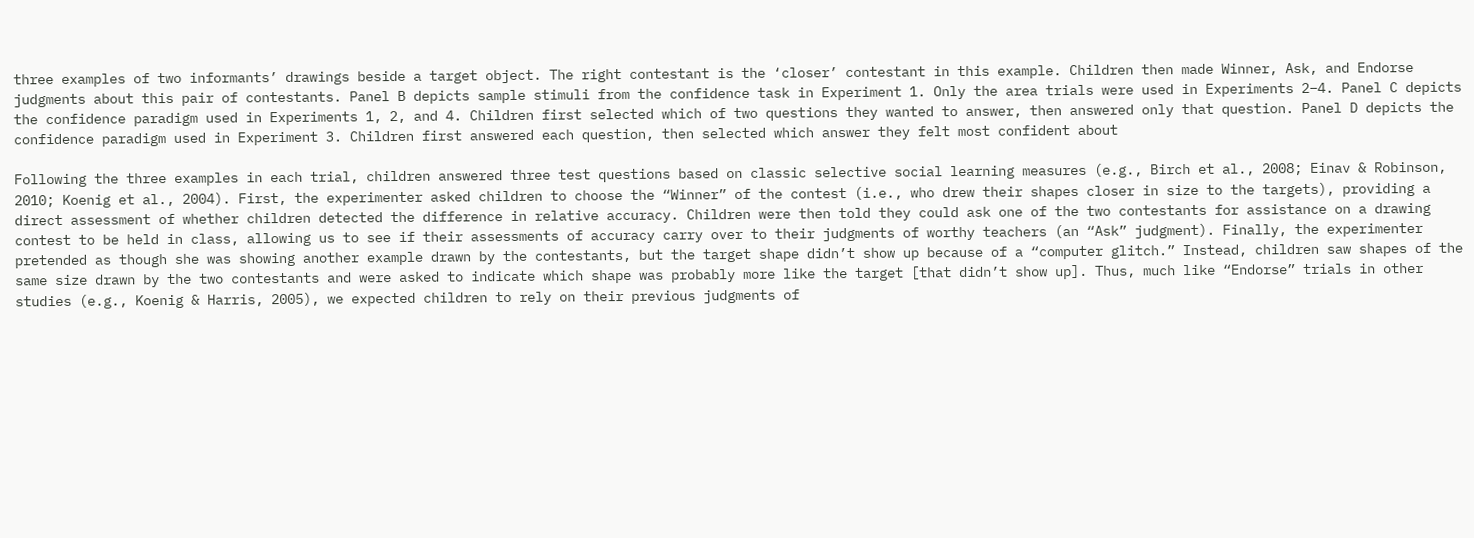three examples of two informants’ drawings beside a target object. The right contestant is the ‘closer’ contestant in this example. Children then made Winner, Ask, and Endorse judgments about this pair of contestants. Panel B depicts sample stimuli from the confidence task in Experiment 1. Only the area trials were used in Experiments 2–4. Panel C depicts the confidence paradigm used in Experiments 1, 2, and 4. Children first selected which of two questions they wanted to answer, then answered only that question. Panel D depicts the confidence paradigm used in Experiment 3. Children first answered each question, then selected which answer they felt most confident about

Following the three examples in each trial, children answered three test questions based on classic selective social learning measures (e.g., Birch et al., 2008; Einav & Robinson, 2010; Koenig et al., 2004). First, the experimenter asked children to choose the “Winner” of the contest (i.e., who drew their shapes closer in size to the targets), providing a direct assessment of whether children detected the difference in relative accuracy. Children were then told they could ask one of the two contestants for assistance on a drawing contest to be held in class, allowing us to see if their assessments of accuracy carry over to their judgments of worthy teachers (an “Ask” judgment). Finally, the experimenter pretended as though she was showing another example drawn by the contestants, but the target shape didn’t show up because of a “computer glitch.” Instead, children saw shapes of the same size drawn by the two contestants and were asked to indicate which shape was probably more like the target [that didn’t show up]. Thus, much like “Endorse” trials in other studies (e.g., Koenig & Harris, 2005), we expected children to rely on their previous judgments of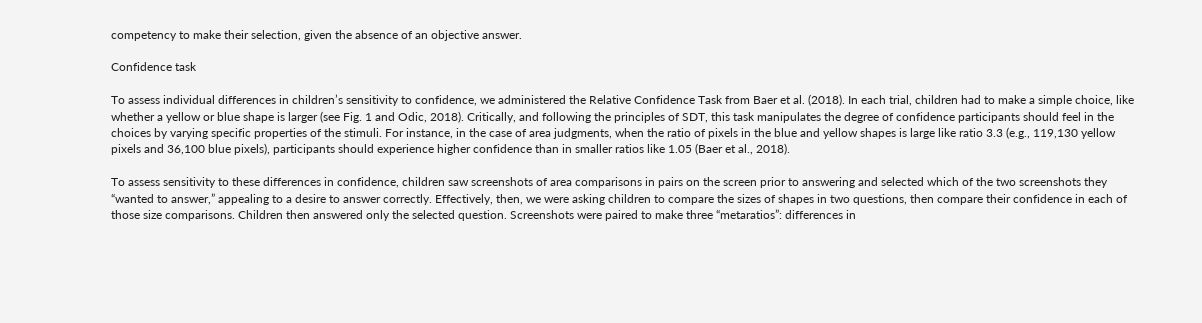competency to make their selection, given the absence of an objective answer.

Confidence task

To assess individual differences in children’s sensitivity to confidence, we administered the Relative Confidence Task from Baer et al. (2018). In each trial, children had to make a simple choice, like whether a yellow or blue shape is larger (see Fig. 1 and Odic, 2018). Critically, and following the principles of SDT, this task manipulates the degree of confidence participants should feel in the choices by varying specific properties of the stimuli. For instance, in the case of area judgments, when the ratio of pixels in the blue and yellow shapes is large like ratio 3.3 (e.g., 119,130 yellow pixels and 36,100 blue pixels), participants should experience higher confidence than in smaller ratios like 1.05 (Baer et al., 2018).

To assess sensitivity to these differences in confidence, children saw screenshots of area comparisons in pairs on the screen prior to answering and selected which of the two screenshots they “wanted to answer,” appealing to a desire to answer correctly. Effectively, then, we were asking children to compare the sizes of shapes in two questions, then compare their confidence in each of those size comparisons. Children then answered only the selected question. Screenshots were paired to make three “metaratios”: differences in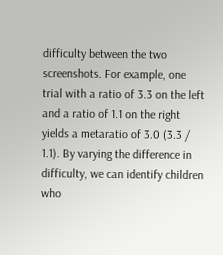difficulty between the two screenshots. For example, one trial with a ratio of 3.3 on the left and a ratio of 1.1 on the right yields a metaratio of 3.0 (3.3 / 1.1). By varying the difference in difficulty, we can identify children who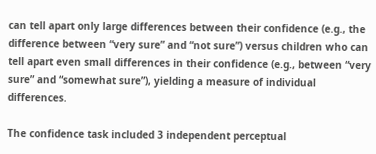can tell apart only large differences between their confidence (e.g., the difference between “very sure” and “not sure”) versus children who can tell apart even small differences in their confidence (e.g., between “very sure” and “somewhat sure”), yielding a measure of individual differences.

The confidence task included 3 independent perceptual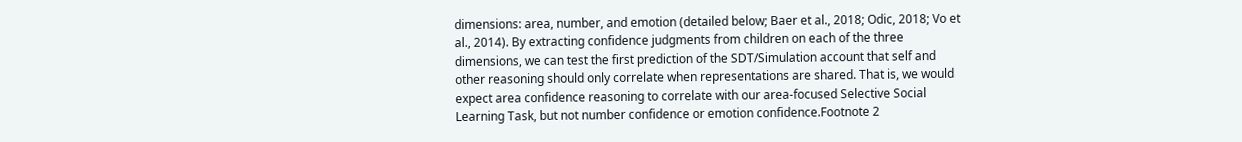dimensions: area, number, and emotion (detailed below; Baer et al., 2018; Odic, 2018; Vo et al., 2014). By extracting confidence judgments from children on each of the three dimensions, we can test the first prediction of the SDT/Simulation account that self and other reasoning should only correlate when representations are shared. That is, we would expect area confidence reasoning to correlate with our area-focused Selective Social Learning Task, but not number confidence or emotion confidence.Footnote 2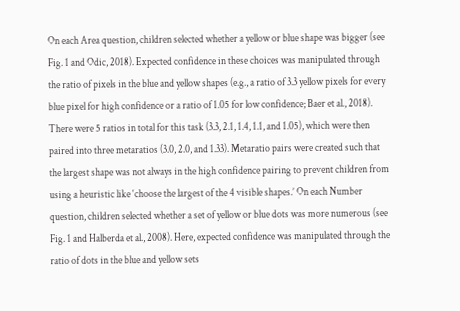On each Area question, children selected whether a yellow or blue shape was bigger (see Fig. 1 and Odic, 2018). Expected confidence in these choices was manipulated through the ratio of pixels in the blue and yellow shapes (e.g., a ratio of 3.3 yellow pixels for every blue pixel for high confidence or a ratio of 1.05 for low confidence; Baer et al., 2018). There were 5 ratios in total for this task (3.3, 2.1, 1.4, 1.1, and 1.05), which were then paired into three metaratios (3.0, 2.0, and 1.33). Metaratio pairs were created such that the largest shape was not always in the high confidence pairing to prevent children from using a heuristic like ‘choose the largest of the 4 visible shapes.’ On each Number question, children selected whether a set of yellow or blue dots was more numerous (see Fig. 1 and Halberda et al., 2008). Here, expected confidence was manipulated through the ratio of dots in the blue and yellow sets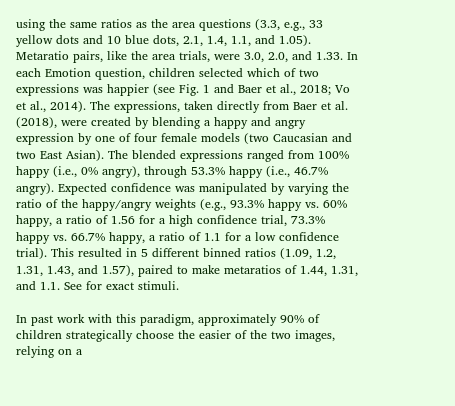using the same ratios as the area questions (3.3, e.g., 33 yellow dots and 10 blue dots, 2.1, 1.4, 1.1, and 1.05). Metaratio pairs, like the area trials, were 3.0, 2.0, and 1.33. In each Emotion question, children selected which of two expressions was happier (see Fig. 1 and Baer et al., 2018; Vo et al., 2014). The expressions, taken directly from Baer et al. (2018), were created by blending a happy and angry expression by one of four female models (two Caucasian and two East Asian). The blended expressions ranged from 100% happy (i.e., 0% angry), through 53.3% happy (i.e., 46.7% angry). Expected confidence was manipulated by varying the ratio of the happy/angry weights (e.g., 93.3% happy vs. 60% happy, a ratio of 1.56 for a high confidence trial, 73.3% happy vs. 66.7% happy, a ratio of 1.1 for a low confidence trial). This resulted in 5 different binned ratios (1.09, 1.2, 1.31, 1.43, and 1.57), paired to make metaratios of 1.44, 1.31, and 1.1. See for exact stimuli.

In past work with this paradigm, approximately 90% of children strategically choose the easier of the two images, relying on a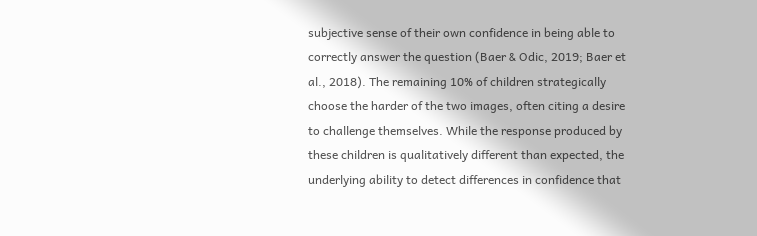subjective sense of their own confidence in being able to correctly answer the question (Baer & Odic, 2019; Baer et al., 2018). The remaining 10% of children strategically choose the harder of the two images, often citing a desire to challenge themselves. While the response produced by these children is qualitatively different than expected, the underlying ability to detect differences in confidence that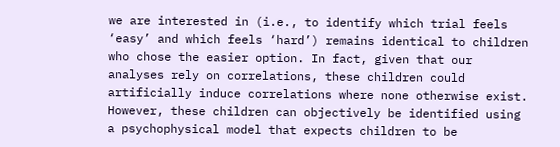we are interested in (i.e., to identify which trial feels ‘easy’ and which feels ‘hard’) remains identical to children who chose the easier option. In fact, given that our analyses rely on correlations, these children could artificially induce correlations where none otherwise exist. However, these children can objectively be identified using a psychophysical model that expects children to be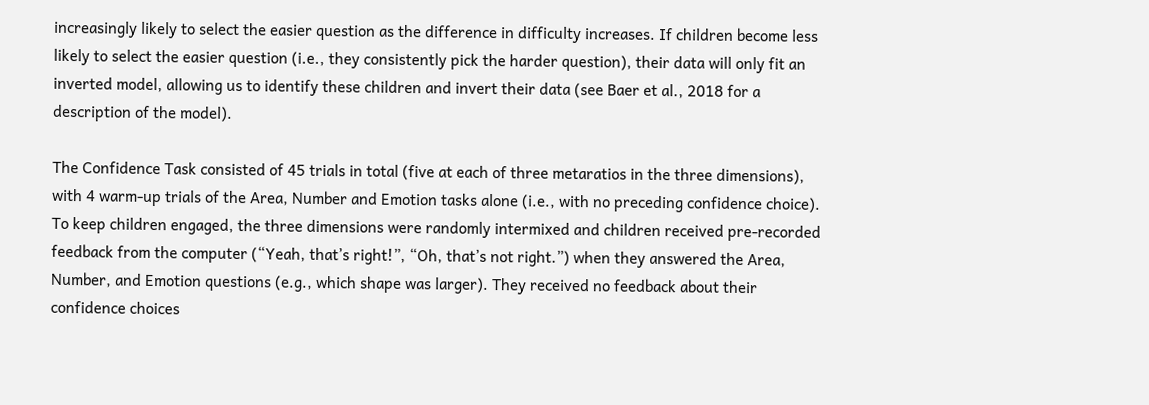increasingly likely to select the easier question as the difference in difficulty increases. If children become less likely to select the easier question (i.e., they consistently pick the harder question), their data will only fit an inverted model, allowing us to identify these children and invert their data (see Baer et al., 2018 for a description of the model).

The Confidence Task consisted of 45 trials in total (five at each of three metaratios in the three dimensions), with 4 warm-up trials of the Area, Number and Emotion tasks alone (i.e., with no preceding confidence choice). To keep children engaged, the three dimensions were randomly intermixed and children received pre-recorded feedback from the computer (“Yeah, that’s right!”, “Oh, that’s not right.”) when they answered the Area, Number, and Emotion questions (e.g., which shape was larger). They received no feedback about their confidence choices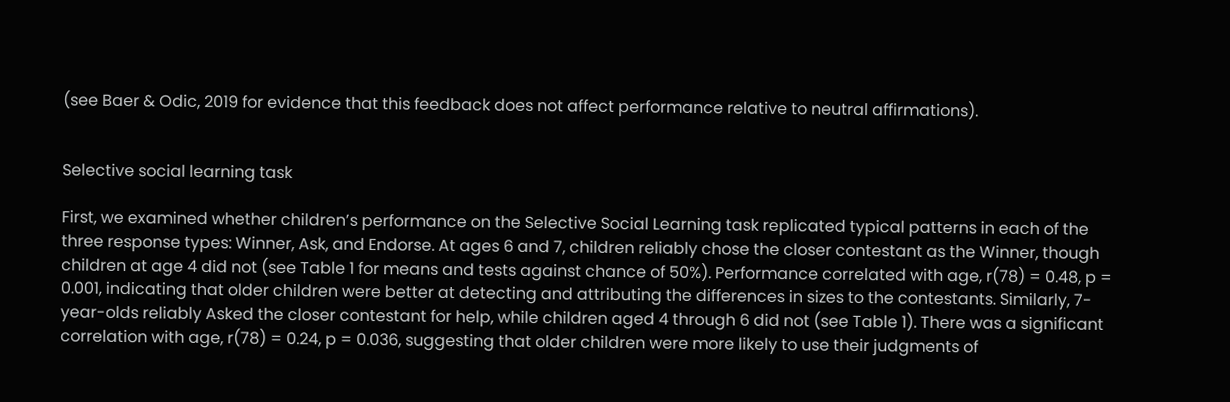(see Baer & Odic, 2019 for evidence that this feedback does not affect performance relative to neutral affirmations).


Selective social learning task

First, we examined whether children’s performance on the Selective Social Learning task replicated typical patterns in each of the three response types: Winner, Ask, and Endorse. At ages 6 and 7, children reliably chose the closer contestant as the Winner, though children at age 4 did not (see Table 1 for means and tests against chance of 50%). Performance correlated with age, r(78) = 0.48, p = 0.001, indicating that older children were better at detecting and attributing the differences in sizes to the contestants. Similarly, 7-year-olds reliably Asked the closer contestant for help, while children aged 4 through 6 did not (see Table 1). There was a significant correlation with age, r(78) = 0.24, p = 0.036, suggesting that older children were more likely to use their judgments of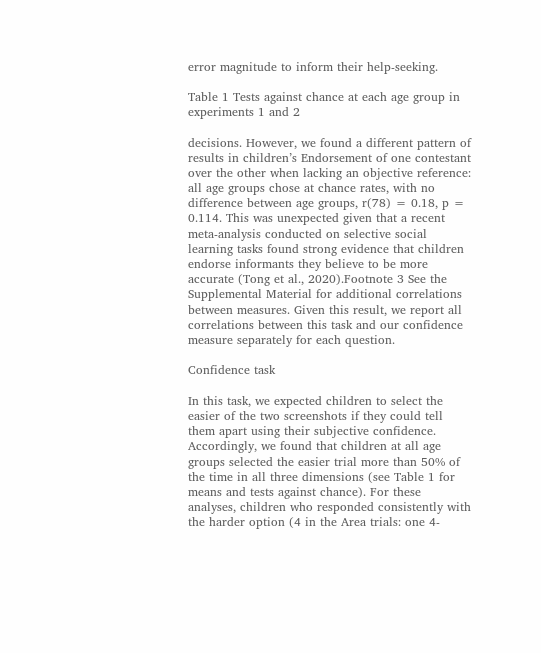error magnitude to inform their help-seeking.

Table 1 Tests against chance at each age group in experiments 1 and 2

decisions. However, we found a different pattern of results in children’s Endorsement of one contestant over the other when lacking an objective reference: all age groups chose at chance rates, with no difference between age groups, r(78) = 0.18, p = 0.114. This was unexpected given that a recent meta-analysis conducted on selective social learning tasks found strong evidence that children endorse informants they believe to be more accurate (Tong et al., 2020).Footnote 3 See the Supplemental Material for additional correlations between measures. Given this result, we report all correlations between this task and our confidence measure separately for each question.

Confidence task

In this task, we expected children to select the easier of the two screenshots if they could tell them apart using their subjective confidence. Accordingly, we found that children at all age groups selected the easier trial more than 50% of the time in all three dimensions (see Table 1 for means and tests against chance). For these analyses, children who responded consistently with the harder option (4 in the Area trials: one 4-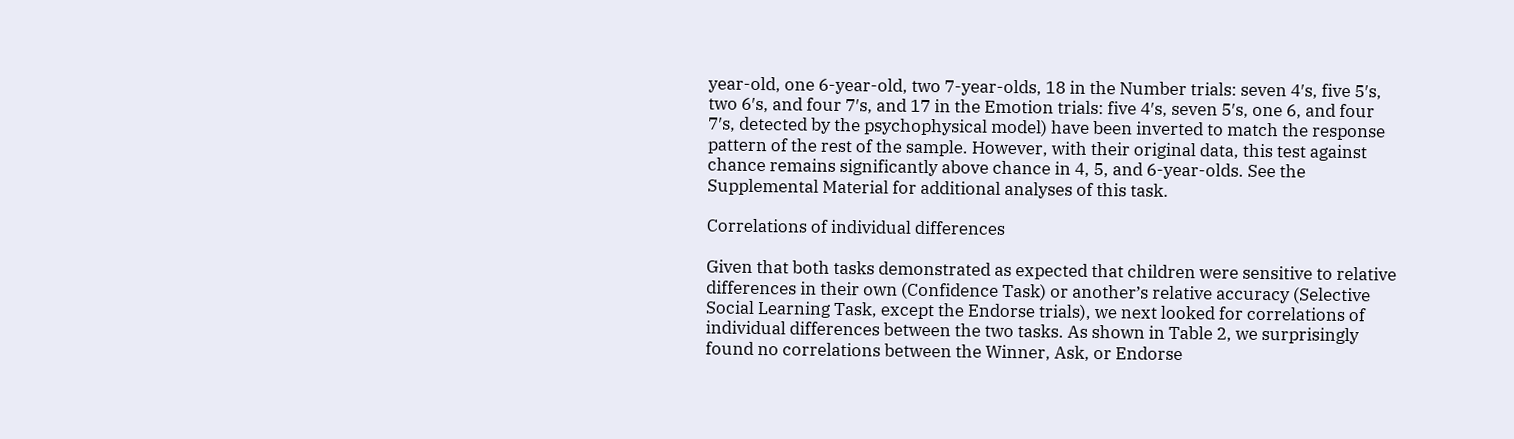year-old, one 6-year-old, two 7-year-olds, 18 in the Number trials: seven 4′s, five 5′s, two 6′s, and four 7′s, and 17 in the Emotion trials: five 4′s, seven 5′s, one 6, and four 7′s, detected by the psychophysical model) have been inverted to match the response pattern of the rest of the sample. However, with their original data, this test against chance remains significantly above chance in 4, 5, and 6-year-olds. See the Supplemental Material for additional analyses of this task.

Correlations of individual differences

Given that both tasks demonstrated as expected that children were sensitive to relative differences in their own (Confidence Task) or another’s relative accuracy (Selective Social Learning Task, except the Endorse trials), we next looked for correlations of individual differences between the two tasks. As shown in Table 2, we surprisingly found no correlations between the Winner, Ask, or Endorse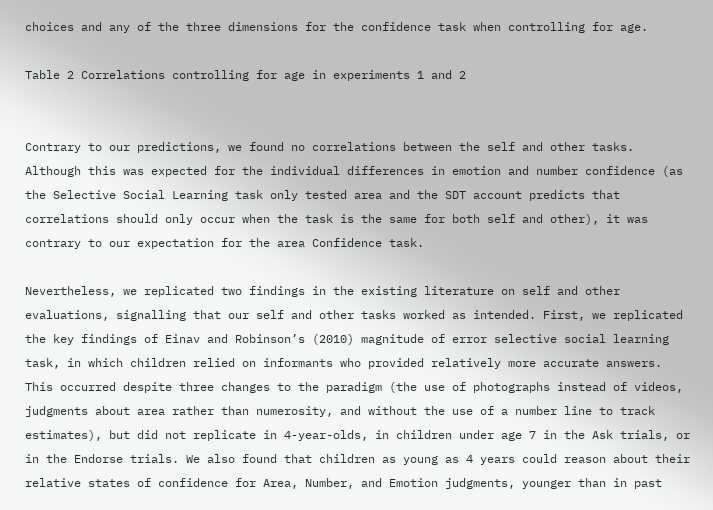choices and any of the three dimensions for the confidence task when controlling for age.

Table 2 Correlations controlling for age in experiments 1 and 2


Contrary to our predictions, we found no correlations between the self and other tasks. Although this was expected for the individual differences in emotion and number confidence (as the Selective Social Learning task only tested area and the SDT account predicts that correlations should only occur when the task is the same for both self and other), it was contrary to our expectation for the area Confidence task.

Nevertheless, we replicated two findings in the existing literature on self and other evaluations, signalling that our self and other tasks worked as intended. First, we replicated the key findings of Einav and Robinson’s (2010) magnitude of error selective social learning task, in which children relied on informants who provided relatively more accurate answers. This occurred despite three changes to the paradigm (the use of photographs instead of videos, judgments about area rather than numerosity, and without the use of a number line to track estimates), but did not replicate in 4-year-olds, in children under age 7 in the Ask trials, or in the Endorse trials. We also found that children as young as 4 years could reason about their relative states of confidence for Area, Number, and Emotion judgments, younger than in past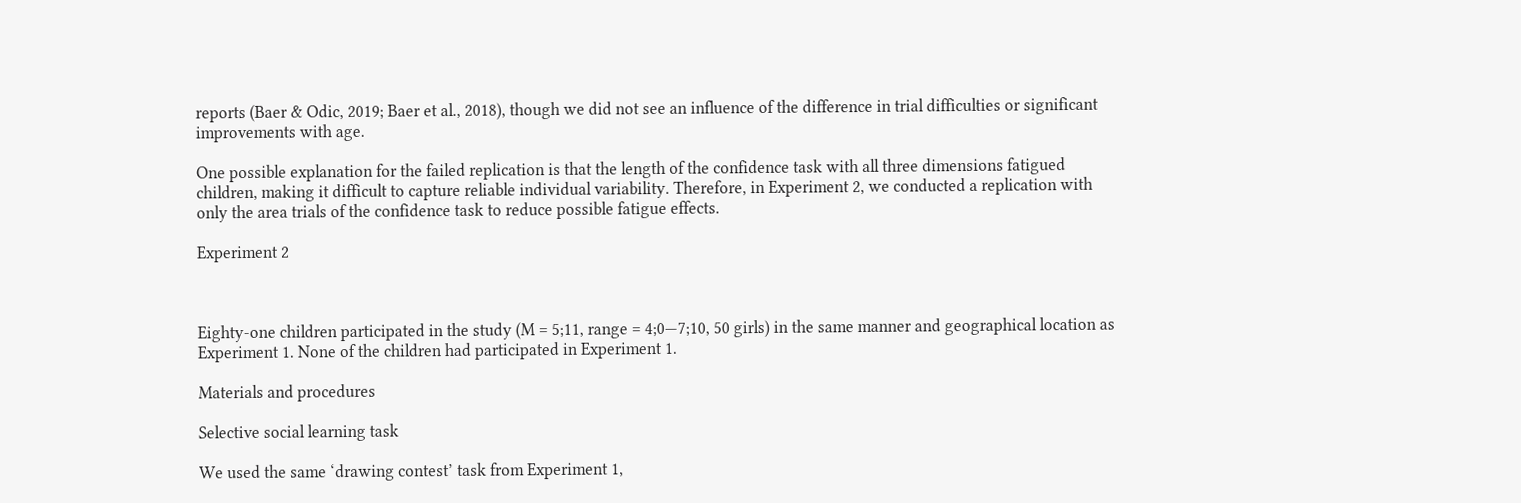reports (Baer & Odic, 2019; Baer et al., 2018), though we did not see an influence of the difference in trial difficulties or significant improvements with age.

One possible explanation for the failed replication is that the length of the confidence task with all three dimensions fatigued children, making it difficult to capture reliable individual variability. Therefore, in Experiment 2, we conducted a replication with only the area trials of the confidence task to reduce possible fatigue effects.

Experiment 2



Eighty-one children participated in the study (M = 5;11, range = 4;0—7;10, 50 girls) in the same manner and geographical location as Experiment 1. None of the children had participated in Experiment 1.

Materials and procedures

Selective social learning task

We used the same ‘drawing contest’ task from Experiment 1,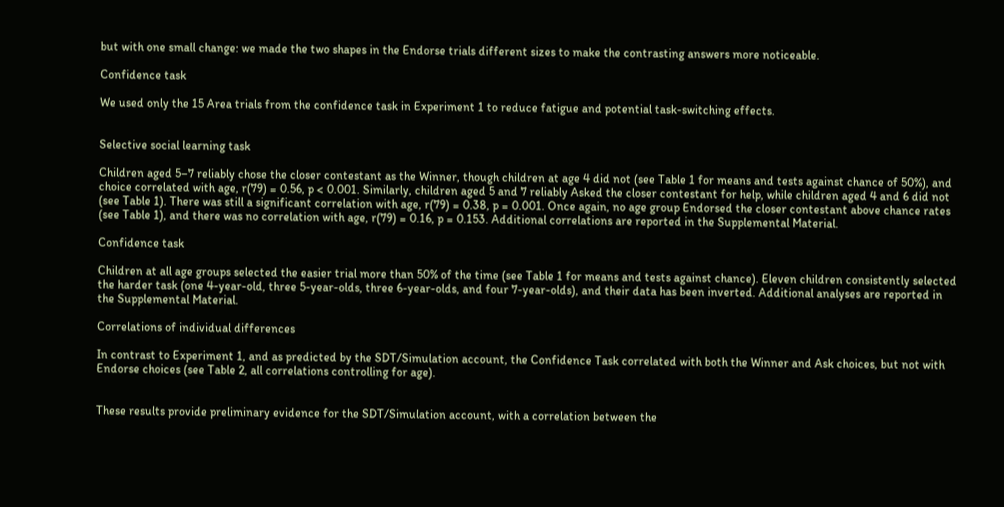but with one small change: we made the two shapes in the Endorse trials different sizes to make the contrasting answers more noticeable.

Confidence task

We used only the 15 Area trials from the confidence task in Experiment 1 to reduce fatigue and potential task-switching effects.


Selective social learning task

Children aged 5–7 reliably chose the closer contestant as the Winner, though children at age 4 did not (see Table 1 for means and tests against chance of 50%), and choice correlated with age, r(79) = 0.56, p < 0.001. Similarly, children aged 5 and 7 reliably Asked the closer contestant for help, while children aged 4 and 6 did not (see Table 1). There was still a significant correlation with age, r(79) = 0.38, p = 0.001. Once again, no age group Endorsed the closer contestant above chance rates (see Table 1), and there was no correlation with age, r(79) = 0.16, p = 0.153. Additional correlations are reported in the Supplemental Material.

Confidence task

Children at all age groups selected the easier trial more than 50% of the time (see Table 1 for means and tests against chance). Eleven children consistently selected the harder task (one 4-year-old, three 5-year-olds, three 6-year-olds, and four 7-year-olds), and their data has been inverted. Additional analyses are reported in the Supplemental Material.

Correlations of individual differences

In contrast to Experiment 1, and as predicted by the SDT/Simulation account, the Confidence Task correlated with both the Winner and Ask choices, but not with Endorse choices (see Table 2, all correlations controlling for age).


These results provide preliminary evidence for the SDT/Simulation account, with a correlation between the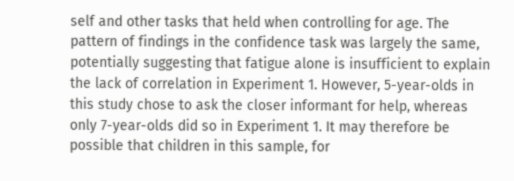self and other tasks that held when controlling for age. The pattern of findings in the confidence task was largely the same, potentially suggesting that fatigue alone is insufficient to explain the lack of correlation in Experiment 1. However, 5-year-olds in this study chose to ask the closer informant for help, whereas only 7-year-olds did so in Experiment 1. It may therefore be possible that children in this sample, for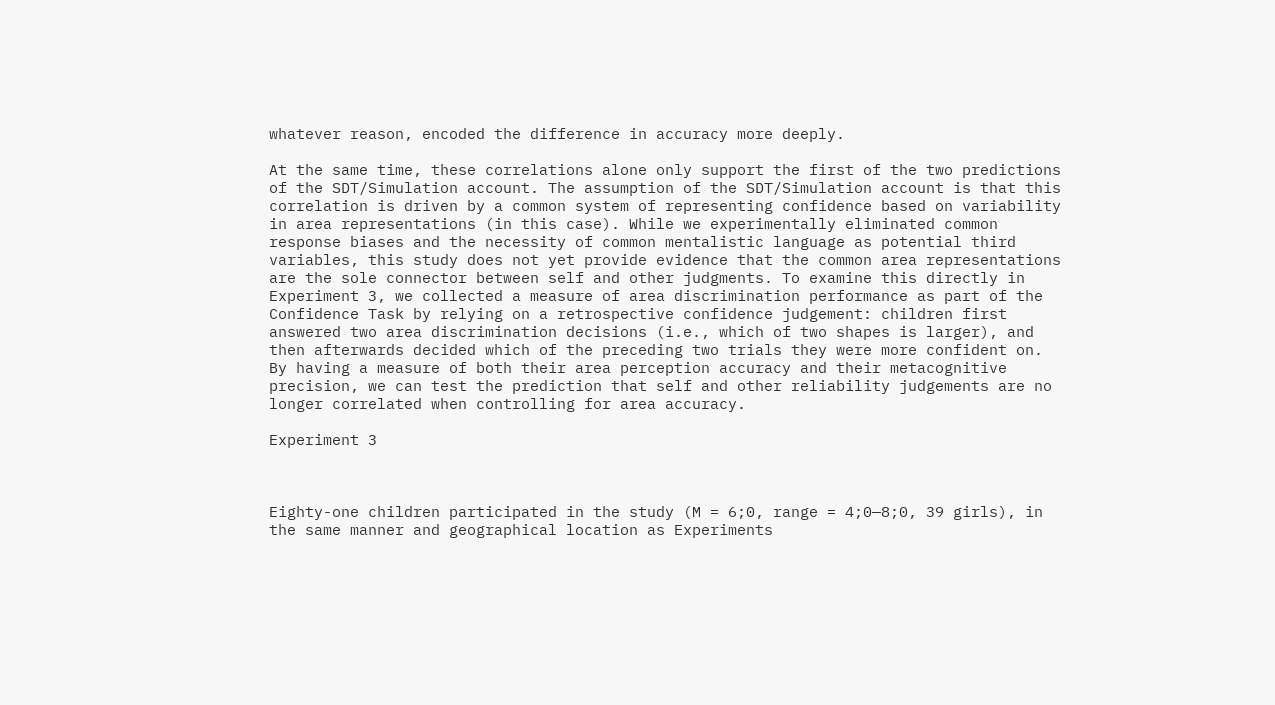whatever reason, encoded the difference in accuracy more deeply.

At the same time, these correlations alone only support the first of the two predictions of the SDT/Simulation account. The assumption of the SDT/Simulation account is that this correlation is driven by a common system of representing confidence based on variability in area representations (in this case). While we experimentally eliminated common response biases and the necessity of common mentalistic language as potential third variables, this study does not yet provide evidence that the common area representations are the sole connector between self and other judgments. To examine this directly in Experiment 3, we collected a measure of area discrimination performance as part of the Confidence Task by relying on a retrospective confidence judgement: children first answered two area discrimination decisions (i.e., which of two shapes is larger), and then afterwards decided which of the preceding two trials they were more confident on. By having a measure of both their area perception accuracy and their metacognitive precision, we can test the prediction that self and other reliability judgements are no longer correlated when controlling for area accuracy.

Experiment 3



Eighty-one children participated in the study (M = 6;0, range = 4;0—8;0, 39 girls), in the same manner and geographical location as Experiments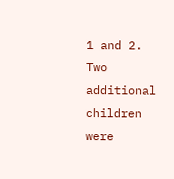1 and 2. Two additional children were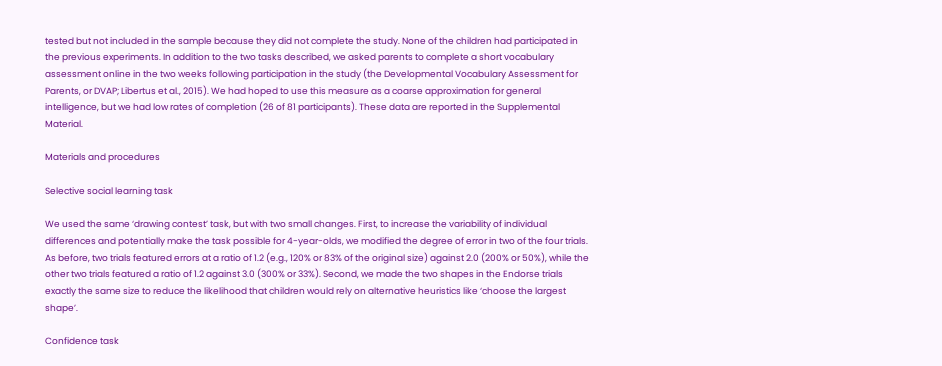tested but not included in the sample because they did not complete the study. None of the children had participated in the previous experiments. In addition to the two tasks described, we asked parents to complete a short vocabulary assessment online in the two weeks following participation in the study (the Developmental Vocabulary Assessment for Parents, or DVAP; Libertus et al., 2015). We had hoped to use this measure as a coarse approximation for general intelligence, but we had low rates of completion (26 of 81 participants). These data are reported in the Supplemental Material.

Materials and procedures

Selective social learning task

We used the same ‘drawing contest’ task, but with two small changes. First, to increase the variability of individual differences and potentially make the task possible for 4-year-olds, we modified the degree of error in two of the four trials. As before, two trials featured errors at a ratio of 1.2 (e.g., 120% or 83% of the original size) against 2.0 (200% or 50%), while the other two trials featured a ratio of 1.2 against 3.0 (300% or 33%). Second, we made the two shapes in the Endorse trials exactly the same size to reduce the likelihood that children would rely on alternative heuristics like ‘choose the largest shape’.

Confidence task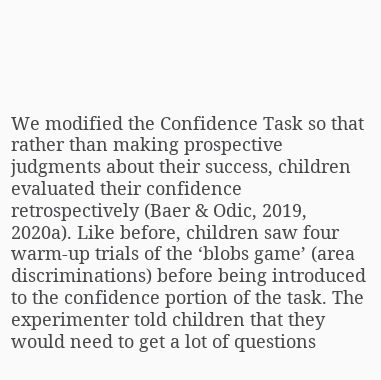We modified the Confidence Task so that rather than making prospective judgments about their success, children evaluated their confidence retrospectively (Baer & Odic, 2019, 2020a). Like before, children saw four warm-up trials of the ‘blobs game’ (area discriminations) before being introduced to the confidence portion of the task. The experimenter told children that they would need to get a lot of questions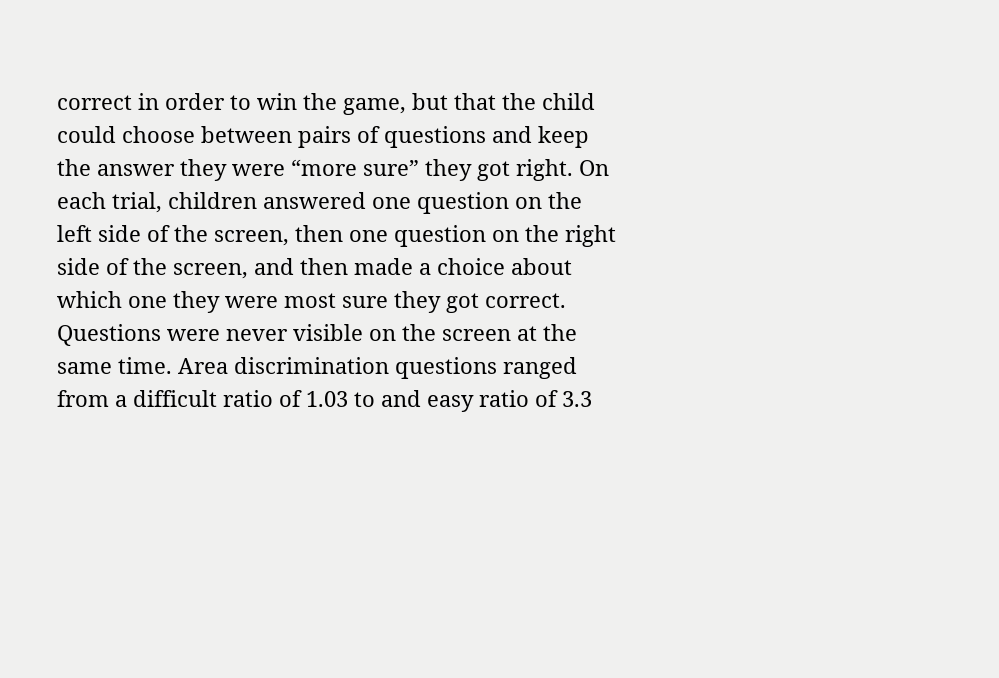correct in order to win the game, but that the child could choose between pairs of questions and keep the answer they were “more sure” they got right. On each trial, children answered one question on the left side of the screen, then one question on the right side of the screen, and then made a choice about which one they were most sure they got correct. Questions were never visible on the screen at the same time. Area discrimination questions ranged from a difficult ratio of 1.03 to and easy ratio of 3.3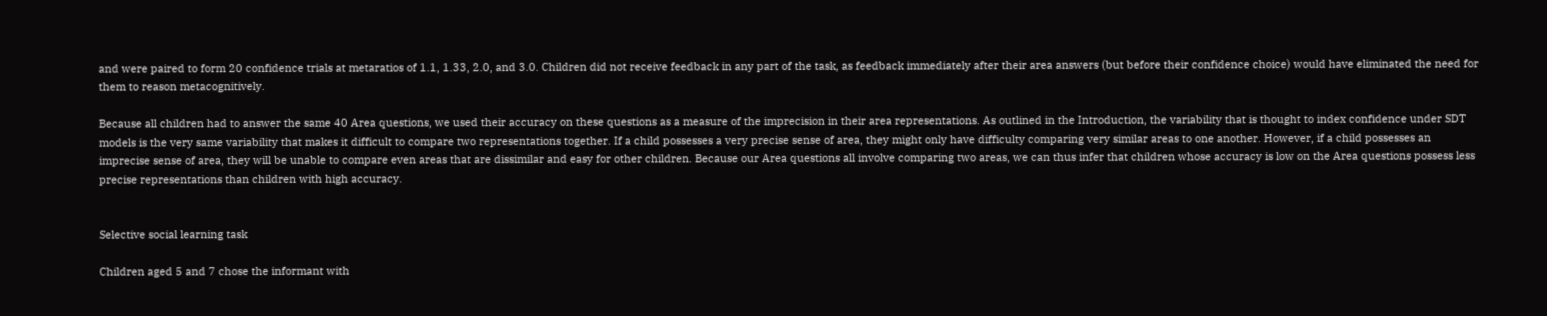and were paired to form 20 confidence trials at metaratios of 1.1, 1.33, 2.0, and 3.0. Children did not receive feedback in any part of the task, as feedback immediately after their area answers (but before their confidence choice) would have eliminated the need for them to reason metacognitively.

Because all children had to answer the same 40 Area questions, we used their accuracy on these questions as a measure of the imprecision in their area representations. As outlined in the Introduction, the variability that is thought to index confidence under SDT models is the very same variability that makes it difficult to compare two representations together. If a child possesses a very precise sense of area, they might only have difficulty comparing very similar areas to one another. However, if a child possesses an imprecise sense of area, they will be unable to compare even areas that are dissimilar and easy for other children. Because our Area questions all involve comparing two areas, we can thus infer that children whose accuracy is low on the Area questions possess less precise representations than children with high accuracy.


Selective social learning task

Children aged 5 and 7 chose the informant with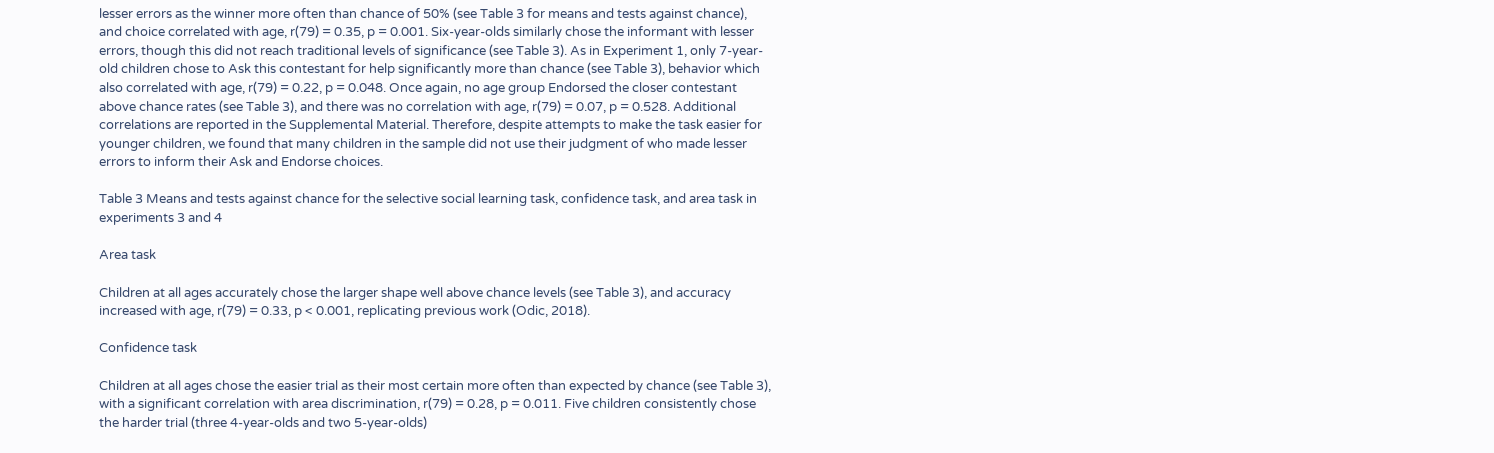lesser errors as the winner more often than chance of 50% (see Table 3 for means and tests against chance), and choice correlated with age, r(79) = 0.35, p = 0.001. Six-year-olds similarly chose the informant with lesser errors, though this did not reach traditional levels of significance (see Table 3). As in Experiment 1, only 7-year-old children chose to Ask this contestant for help significantly more than chance (see Table 3), behavior which also correlated with age, r(79) = 0.22, p = 0.048. Once again, no age group Endorsed the closer contestant above chance rates (see Table 3), and there was no correlation with age, r(79) = 0.07, p = 0.528. Additional correlations are reported in the Supplemental Material. Therefore, despite attempts to make the task easier for younger children, we found that many children in the sample did not use their judgment of who made lesser errors to inform their Ask and Endorse choices.

Table 3 Means and tests against chance for the selective social learning task, confidence task, and area task in experiments 3 and 4

Area task

Children at all ages accurately chose the larger shape well above chance levels (see Table 3), and accuracy increased with age, r(79) = 0.33, p < 0.001, replicating previous work (Odic, 2018).

Confidence task

Children at all ages chose the easier trial as their most certain more often than expected by chance (see Table 3), with a significant correlation with area discrimination, r(79) = 0.28, p = 0.011. Five children consistently chose the harder trial (three 4-year-olds and two 5-year-olds)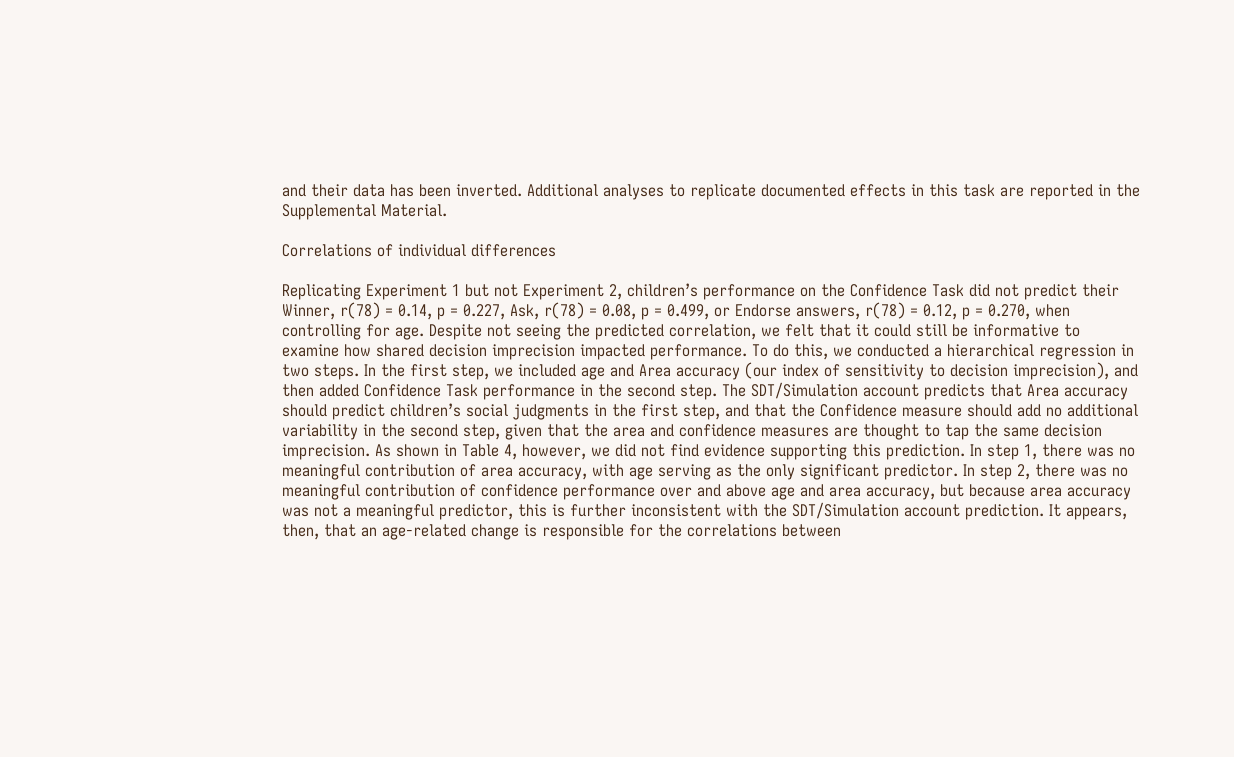and their data has been inverted. Additional analyses to replicate documented effects in this task are reported in the Supplemental Material.

Correlations of individual differences

Replicating Experiment 1 but not Experiment 2, children’s performance on the Confidence Task did not predict their Winner, r(78) = 0.14, p = 0.227, Ask, r(78) = 0.08, p = 0.499, or Endorse answers, r(78) = 0.12, p = 0.270, when controlling for age. Despite not seeing the predicted correlation, we felt that it could still be informative to examine how shared decision imprecision impacted performance. To do this, we conducted a hierarchical regression in two steps. In the first step, we included age and Area accuracy (our index of sensitivity to decision imprecision), and then added Confidence Task performance in the second step. The SDT/Simulation account predicts that Area accuracy should predict children’s social judgments in the first step, and that the Confidence measure should add no additional variability in the second step, given that the area and confidence measures are thought to tap the same decision imprecision. As shown in Table 4, however, we did not find evidence supporting this prediction. In step 1, there was no meaningful contribution of area accuracy, with age serving as the only significant predictor. In step 2, there was no meaningful contribution of confidence performance over and above age and area accuracy, but because area accuracy was not a meaningful predictor, this is further inconsistent with the SDT/Simulation account prediction. It appears, then, that an age-related change is responsible for the correlations between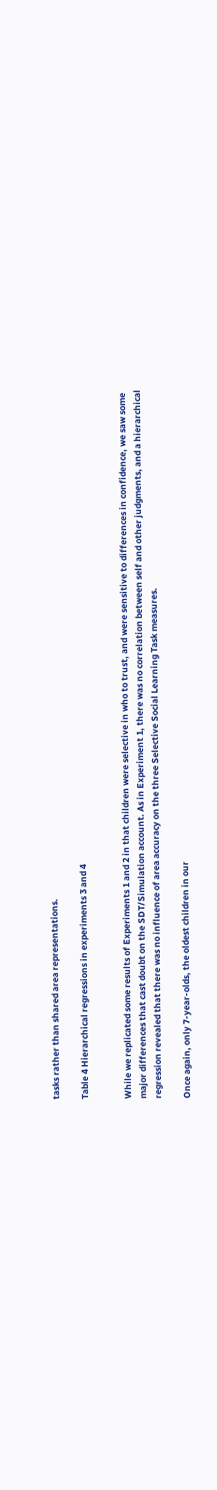tasks rather than shared area representations.

Table 4 Hierarchical regressions in experiments 3 and 4


While we replicated some results of Experiments 1 and 2 in that children were selective in who to trust, and were sensitive to differences in confidence, we saw some major differences that cast doubt on the SDT/Simulation account. As in Experiment 1, there was no correlation between self and other judgments, and a hierarchical regression revealed that there was no influence of area accuracy on the three Selective Social Learning Task measures.

Once again, only 7-year-olds, the oldest children in our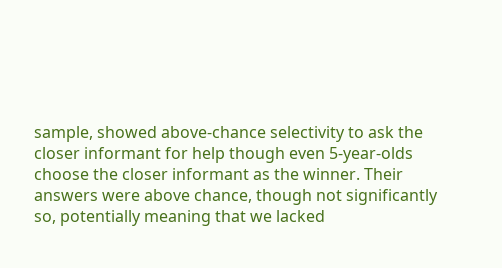sample, showed above-chance selectivity to ask the closer informant for help though even 5-year-olds choose the closer informant as the winner. Their answers were above chance, though not significantly so, potentially meaning that we lacked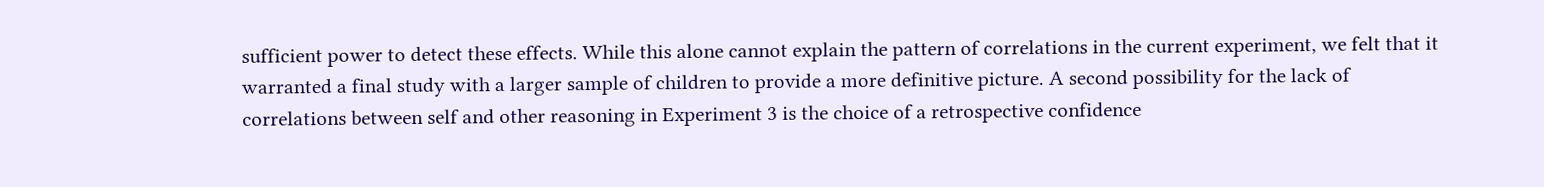sufficient power to detect these effects. While this alone cannot explain the pattern of correlations in the current experiment, we felt that it warranted a final study with a larger sample of children to provide a more definitive picture. A second possibility for the lack of correlations between self and other reasoning in Experiment 3 is the choice of a retrospective confidence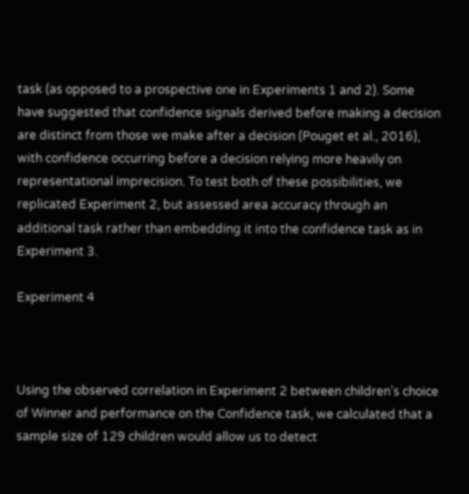task (as opposed to a prospective one in Experiments 1 and 2). Some have suggested that confidence signals derived before making a decision are distinct from those we make after a decision (Pouget et al., 2016), with confidence occurring before a decision relying more heavily on representational imprecision. To test both of these possibilities, we replicated Experiment 2, but assessed area accuracy through an additional task rather than embedding it into the confidence task as in Experiment 3.

Experiment 4



Using the observed correlation in Experiment 2 between children’s choice of Winner and performance on the Confidence task, we calculated that a sample size of 129 children would allow us to detect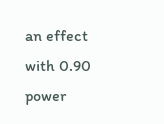an effect with 0.90 power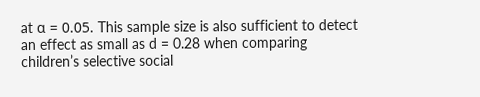at α = 0.05. This sample size is also sufficient to detect an effect as small as d = 0.28 when comparing children’s selective social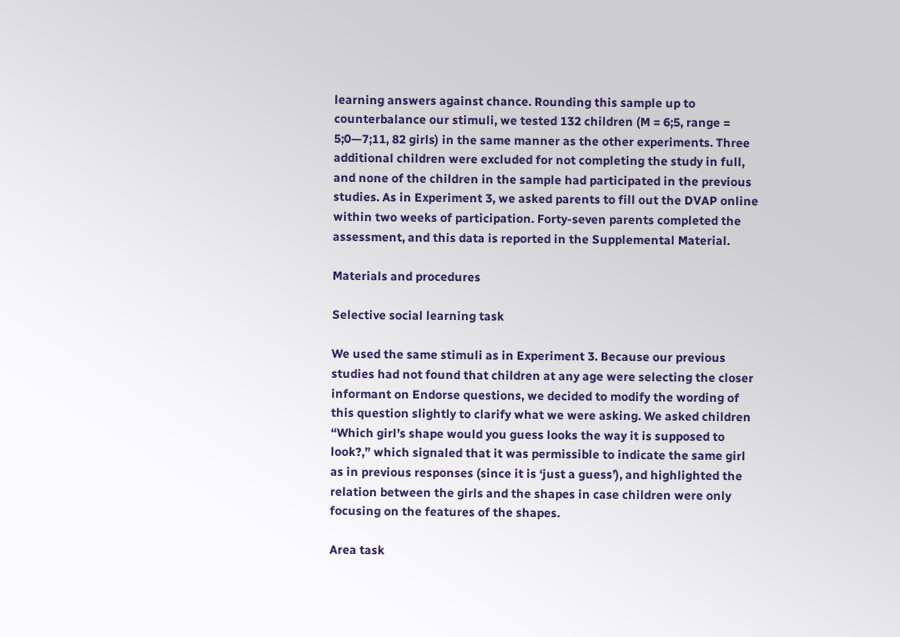learning answers against chance. Rounding this sample up to counterbalance our stimuli, we tested 132 children (M = 6;5, range = 5;0—7;11, 82 girls) in the same manner as the other experiments. Three additional children were excluded for not completing the study in full, and none of the children in the sample had participated in the previous studies. As in Experiment 3, we asked parents to fill out the DVAP online within two weeks of participation. Forty-seven parents completed the assessment, and this data is reported in the Supplemental Material.

Materials and procedures

Selective social learning task

We used the same stimuli as in Experiment 3. Because our previous studies had not found that children at any age were selecting the closer informant on Endorse questions, we decided to modify the wording of this question slightly to clarify what we were asking. We asked children “Which girl’s shape would you guess looks the way it is supposed to look?,” which signaled that it was permissible to indicate the same girl as in previous responses (since it is ‘just a guess’), and highlighted the relation between the girls and the shapes in case children were only focusing on the features of the shapes.

Area task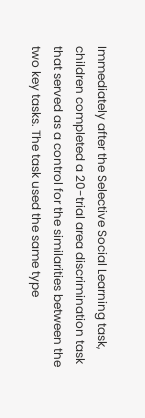Immediately after the Selective Social Learning task, children completed a 20-trial area discrimination task that served as a control for the similarities between the two key tasks. The task used the same type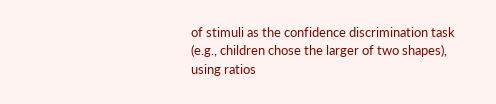of stimuli as the confidence discrimination task (e.g., children chose the larger of two shapes), using ratios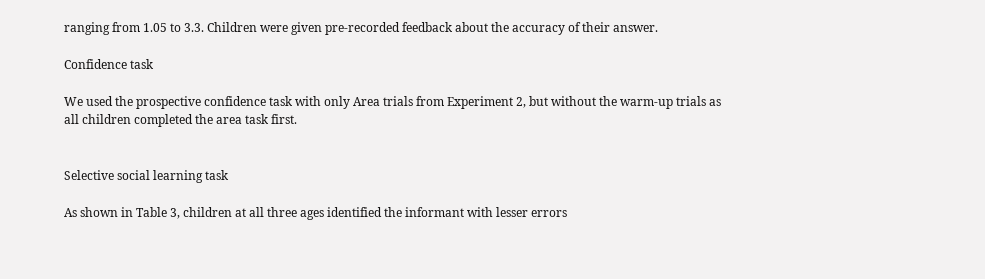ranging from 1.05 to 3.3. Children were given pre-recorded feedback about the accuracy of their answer.

Confidence task

We used the prospective confidence task with only Area trials from Experiment 2, but without the warm-up trials as all children completed the area task first.


Selective social learning task

As shown in Table 3, children at all three ages identified the informant with lesser errors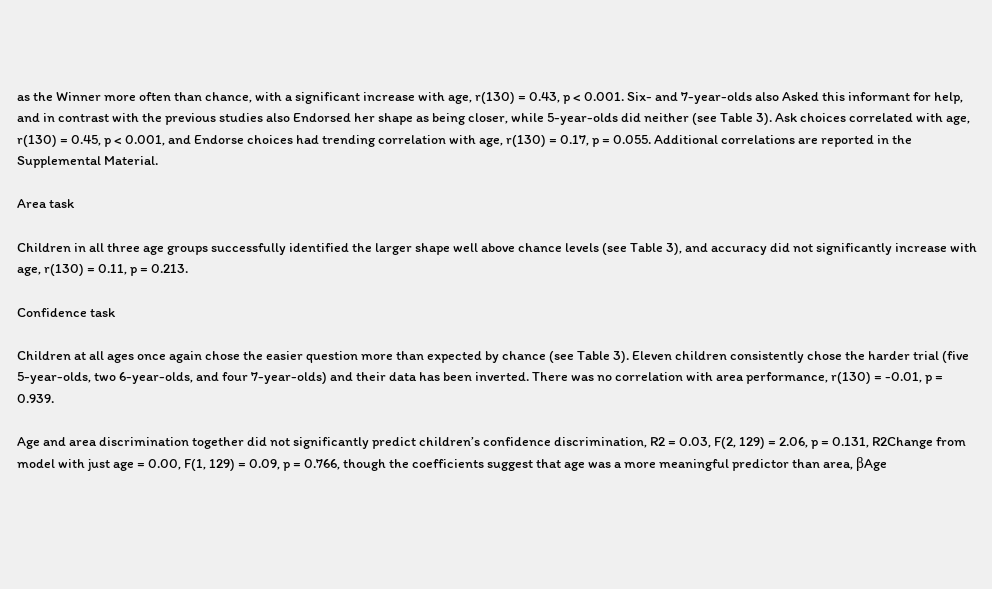as the Winner more often than chance, with a significant increase with age, r(130) = 0.43, p < 0.001. Six- and 7-year-olds also Asked this informant for help, and in contrast with the previous studies also Endorsed her shape as being closer, while 5-year-olds did neither (see Table 3). Ask choices correlated with age, r(130) = 0.45, p < 0.001, and Endorse choices had trending correlation with age, r(130) = 0.17, p = 0.055. Additional correlations are reported in the Supplemental Material.

Area task

Children in all three age groups successfully identified the larger shape well above chance levels (see Table 3), and accuracy did not significantly increase with age, r(130) = 0.11, p = 0.213.

Confidence task

Children at all ages once again chose the easier question more than expected by chance (see Table 3). Eleven children consistently chose the harder trial (five 5-year-olds, two 6-year-olds, and four 7-year-olds) and their data has been inverted. There was no correlation with area performance, r(130) = -0.01, p = 0.939.

Age and area discrimination together did not significantly predict children’s confidence discrimination, R2 = 0.03, F(2, 129) = 2.06, p = 0.131, R2Change from model with just age = 0.00, F(1, 129) = 0.09, p = 0.766, though the coefficients suggest that age was a more meaningful predictor than area, βAge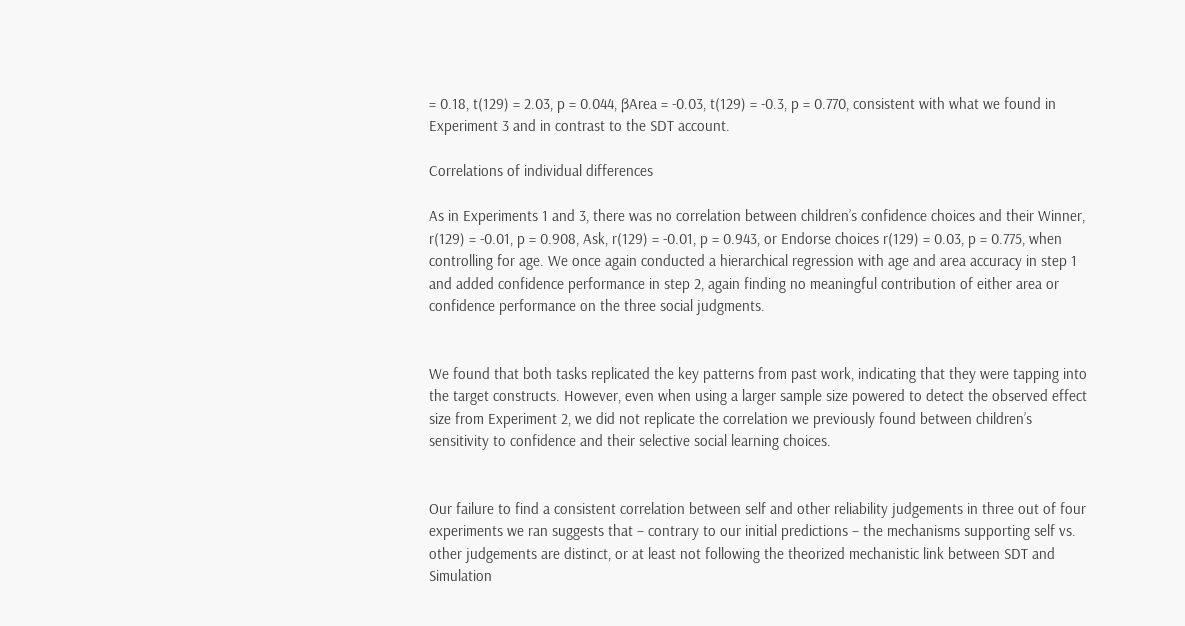= 0.18, t(129) = 2.03, p = 0.044, βArea = -0.03, t(129) = -0.3, p = 0.770, consistent with what we found in Experiment 3 and in contrast to the SDT account.

Correlations of individual differences

As in Experiments 1 and 3, there was no correlation between children’s confidence choices and their Winner, r(129) = -0.01, p = 0.908, Ask, r(129) = -0.01, p = 0.943, or Endorse choices r(129) = 0.03, p = 0.775, when controlling for age. We once again conducted a hierarchical regression with age and area accuracy in step 1 and added confidence performance in step 2, again finding no meaningful contribution of either area or confidence performance on the three social judgments.


We found that both tasks replicated the key patterns from past work, indicating that they were tapping into the target constructs. However, even when using a larger sample size powered to detect the observed effect size from Experiment 2, we did not replicate the correlation we previously found between children’s sensitivity to confidence and their selective social learning choices.


Our failure to find a consistent correlation between self and other reliability judgements in three out of four experiments we ran suggests that – contrary to our initial predictions – the mechanisms supporting self vs. other judgements are distinct, or at least not following the theorized mechanistic link between SDT and Simulation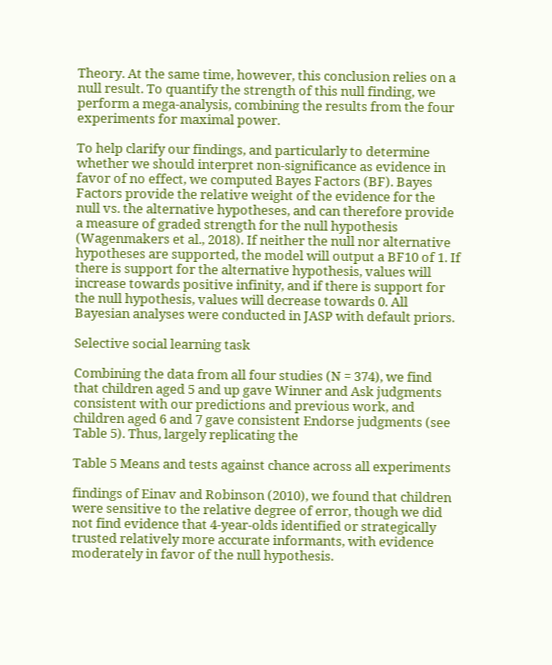Theory. At the same time, however, this conclusion relies on a null result. To quantify the strength of this null finding, we perform a mega-analysis, combining the results from the four experiments for maximal power.

To help clarify our findings, and particularly to determine whether we should interpret non-significance as evidence in favor of no effect, we computed Bayes Factors (BF). Bayes Factors provide the relative weight of the evidence for the null vs. the alternative hypotheses, and can therefore provide a measure of graded strength for the null hypothesis (Wagenmakers et al., 2018). If neither the null nor alternative hypotheses are supported, the model will output a BF10 of 1. If there is support for the alternative hypothesis, values will increase towards positive infinity, and if there is support for the null hypothesis, values will decrease towards 0. All Bayesian analyses were conducted in JASP with default priors.

Selective social learning task

Combining the data from all four studies (N = 374), we find that children aged 5 and up gave Winner and Ask judgments consistent with our predictions and previous work, and children aged 6 and 7 gave consistent Endorse judgments (see Table 5). Thus, largely replicating the

Table 5 Means and tests against chance across all experiments

findings of Einav and Robinson (2010), we found that children were sensitive to the relative degree of error, though we did not find evidence that 4-year-olds identified or strategically trusted relatively more accurate informants, with evidence moderately in favor of the null hypothesis.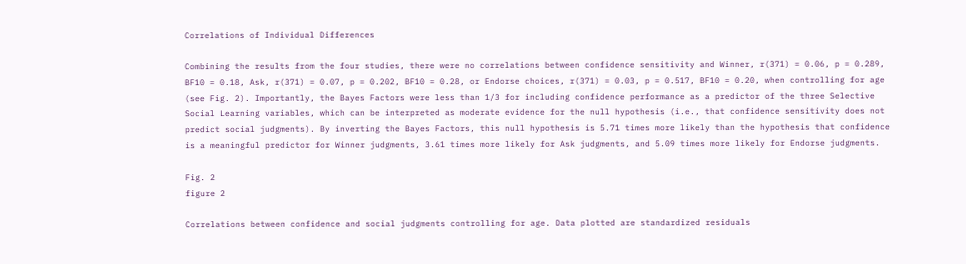Correlations of Individual Differences

Combining the results from the four studies, there were no correlations between confidence sensitivity and Winner, r(371) = 0.06, p = 0.289, BF10 = 0.18, Ask, r(371) = 0.07, p = 0.202, BF10 = 0.28, or Endorse choices, r(371) = 0.03, p = 0.517, BF10 = 0.20, when controlling for age (see Fig. 2). Importantly, the Bayes Factors were less than 1/3 for including confidence performance as a predictor of the three Selective Social Learning variables, which can be interpreted as moderate evidence for the null hypothesis (i.e., that confidence sensitivity does not predict social judgments). By inverting the Bayes Factors, this null hypothesis is 5.71 times more likely than the hypothesis that confidence is a meaningful predictor for Winner judgments, 3.61 times more likely for Ask judgments, and 5.09 times more likely for Endorse judgments.

Fig. 2
figure 2

Correlations between confidence and social judgments controlling for age. Data plotted are standardized residuals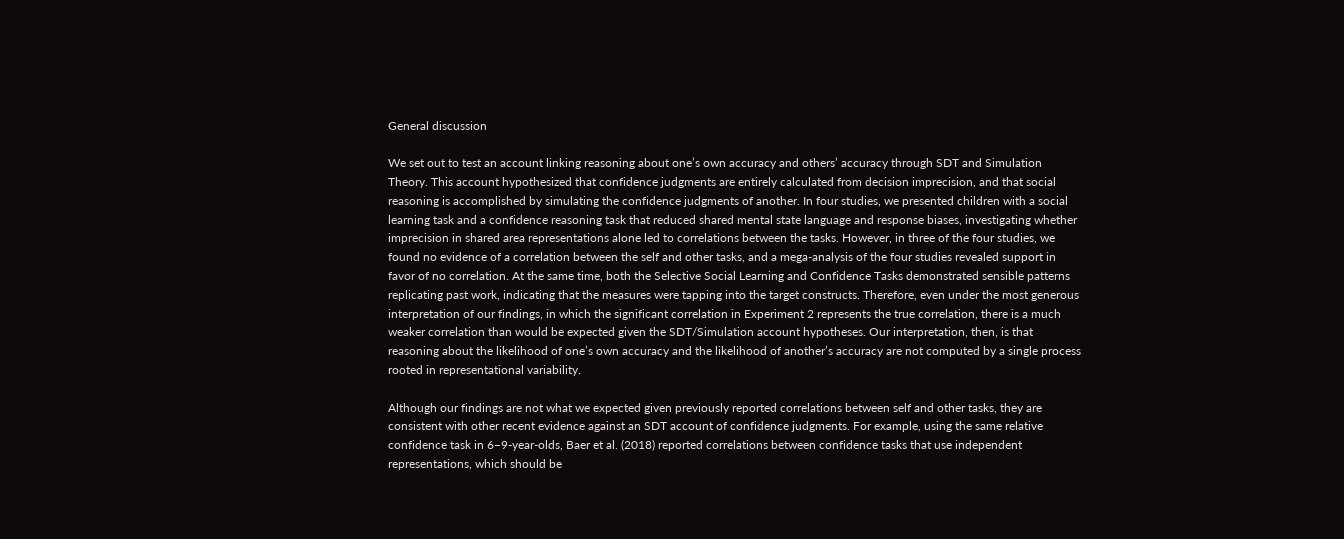General discussion

We set out to test an account linking reasoning about one’s own accuracy and others’ accuracy through SDT and Simulation Theory. This account hypothesized that confidence judgments are entirely calculated from decision imprecision, and that social reasoning is accomplished by simulating the confidence judgments of another. In four studies, we presented children with a social learning task and a confidence reasoning task that reduced shared mental state language and response biases, investigating whether imprecision in shared area representations alone led to correlations between the tasks. However, in three of the four studies, we found no evidence of a correlation between the self and other tasks, and a mega-analysis of the four studies revealed support in favor of no correlation. At the same time, both the Selective Social Learning and Confidence Tasks demonstrated sensible patterns replicating past work, indicating that the measures were tapping into the target constructs. Therefore, even under the most generous interpretation of our findings, in which the significant correlation in Experiment 2 represents the true correlation, there is a much weaker correlation than would be expected given the SDT/Simulation account hypotheses. Our interpretation, then, is that reasoning about the likelihood of one’s own accuracy and the likelihood of another’s accuracy are not computed by a single process rooted in representational variability.

Although our findings are not what we expected given previously reported correlations between self and other tasks, they are consistent with other recent evidence against an SDT account of confidence judgments. For example, using the same relative confidence task in 6–9-year-olds, Baer et al. (2018) reported correlations between confidence tasks that use independent representations, which should be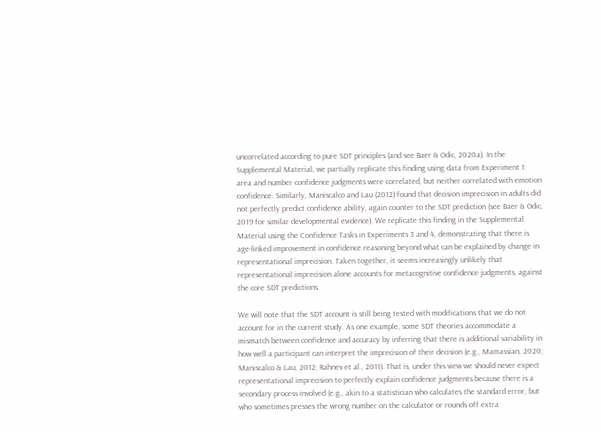uncorrelated according to pure SDT principles (and see Baer & Odic, 2020a). In the Supplemental Material, we partially replicate this finding using data from Experiment 1: area and number confidence judgments were correlated, but neither correlated with emotion confidence. Similarly, Maniscalco and Lau (2012) found that decision imprecision in adults did not perfectly predict confidence ability, again counter to the SDT prediction (see Baer & Odic, 2019 for similar developmental evidence). We replicate this finding in the Supplemental Material using the Confidence Tasks in Experiments 3 and 4, demonstrating that there is age-linked improvement in confidence reasoning beyond what can be explained by change in representational imprecision. Taken together, it seems increasingly unlikely that representational imprecision alone accounts for metacognitive confidence judgments, against the core SDT predictions.

We will note that the SDT account is still being tested with modifications that we do not account for in the current study. As one example, some SDT theories accommodate a mismatch between confidence and accuracy by inferring that there is additional variability in how well a participant can interpret the imprecision of their decision (e.g., Mamassian, 2020; Maniscalco & Lau, 2012; Rahnev et al., 2011). That is, under this view we should never expect representational imprecision to perfectly explain confidence judgments because there is a secondary process involved (e.g., akin to a statistician who calculates the standard error, but who sometimes presses the wrong number on the calculator or rounds off extra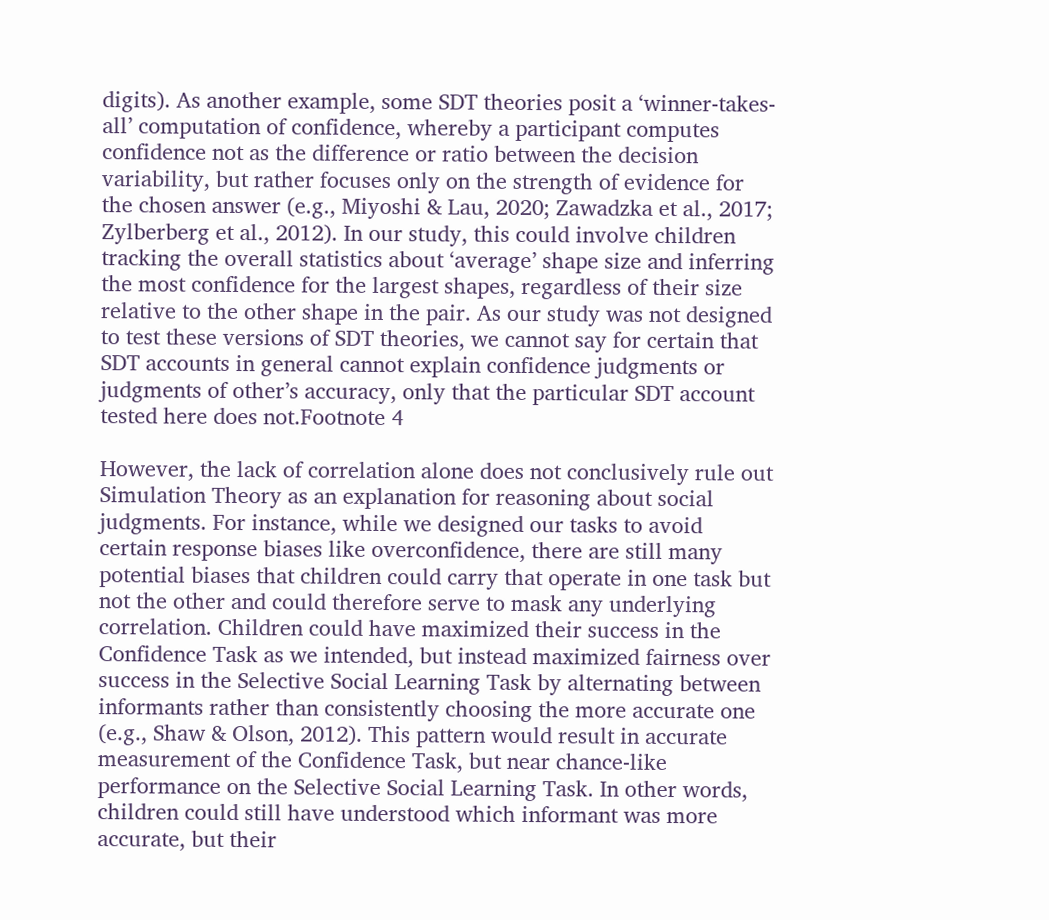digits). As another example, some SDT theories posit a ‘winner-takes-all’ computation of confidence, whereby a participant computes confidence not as the difference or ratio between the decision variability, but rather focuses only on the strength of evidence for the chosen answer (e.g., Miyoshi & Lau, 2020; Zawadzka et al., 2017; Zylberberg et al., 2012). In our study, this could involve children tracking the overall statistics about ‘average’ shape size and inferring the most confidence for the largest shapes, regardless of their size relative to the other shape in the pair. As our study was not designed to test these versions of SDT theories, we cannot say for certain that SDT accounts in general cannot explain confidence judgments or judgments of other’s accuracy, only that the particular SDT account tested here does not.Footnote 4

However, the lack of correlation alone does not conclusively rule out Simulation Theory as an explanation for reasoning about social judgments. For instance, while we designed our tasks to avoid certain response biases like overconfidence, there are still many potential biases that children could carry that operate in one task but not the other and could therefore serve to mask any underlying correlation. Children could have maximized their success in the Confidence Task as we intended, but instead maximized fairness over success in the Selective Social Learning Task by alternating between informants rather than consistently choosing the more accurate one (e.g., Shaw & Olson, 2012). This pattern would result in accurate measurement of the Confidence Task, but near chance-like performance on the Selective Social Learning Task. In other words, children could still have understood which informant was more accurate, but their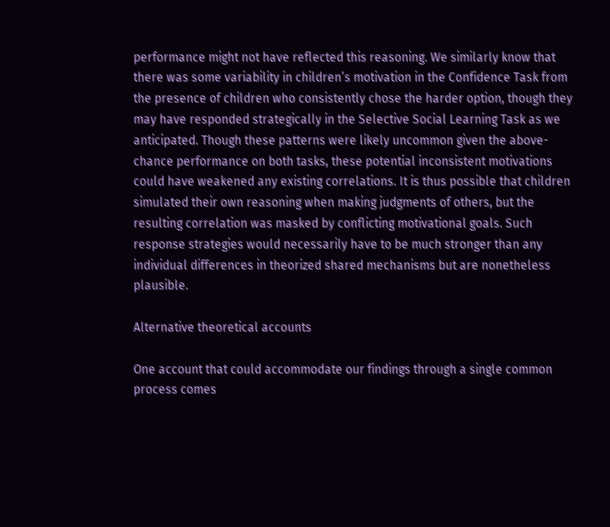performance might not have reflected this reasoning. We similarly know that there was some variability in children’s motivation in the Confidence Task from the presence of children who consistently chose the harder option, though they may have responded strategically in the Selective Social Learning Task as we anticipated. Though these patterns were likely uncommon given the above-chance performance on both tasks, these potential inconsistent motivations could have weakened any existing correlations. It is thus possible that children simulated their own reasoning when making judgments of others, but the resulting correlation was masked by conflicting motivational goals. Such response strategies would necessarily have to be much stronger than any individual differences in theorized shared mechanisms but are nonetheless plausible.

Alternative theoretical accounts

One account that could accommodate our findings through a single common process comes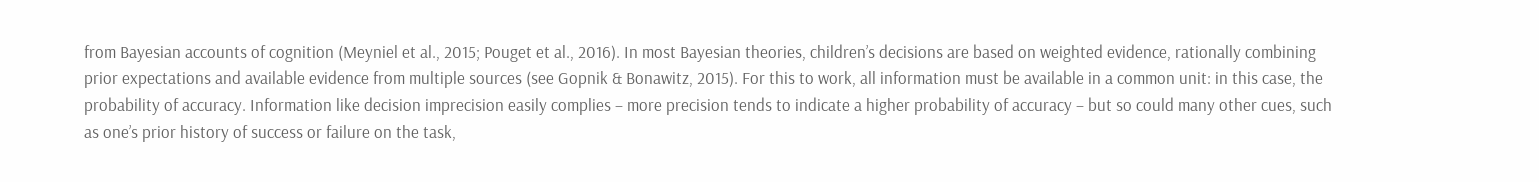from Bayesian accounts of cognition (Meyniel et al., 2015; Pouget et al., 2016). In most Bayesian theories, children’s decisions are based on weighted evidence, rationally combining prior expectations and available evidence from multiple sources (see Gopnik & Bonawitz, 2015). For this to work, all information must be available in a common unit: in this case, the probability of accuracy. Information like decision imprecision easily complies – more precision tends to indicate a higher probability of accuracy – but so could many other cues, such as one’s prior history of success or failure on the task,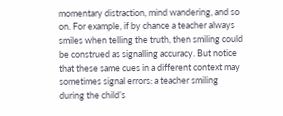momentary distraction, mind wandering, and so on. For example, if by chance a teacher always smiles when telling the truth, then smiling could be construed as signalling accuracy. But notice that these same cues in a different context may sometimes signal errors: a teacher smiling during the child’s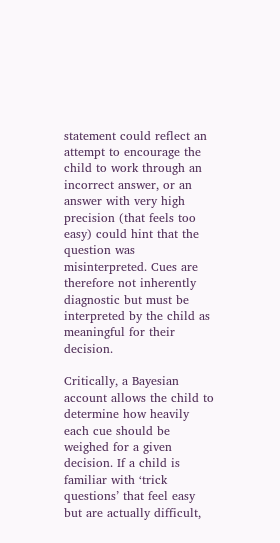statement could reflect an attempt to encourage the child to work through an incorrect answer, or an answer with very high precision (that feels too easy) could hint that the question was misinterpreted. Cues are therefore not inherently diagnostic but must be interpreted by the child as meaningful for their decision.

Critically, a Bayesian account allows the child to determine how heavily each cue should be weighed for a given decision. If a child is familiar with ‘trick questions’ that feel easy but are actually difficult,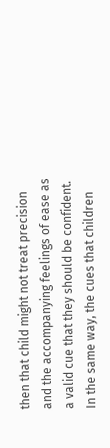then that child might not treat precision and the accompanying feelings of ease as a valid cue that they should be confident. In the same way, the cues that children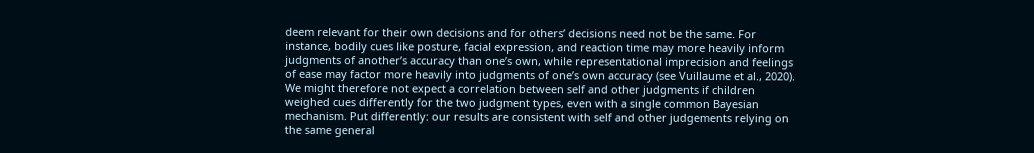deem relevant for their own decisions and for others’ decisions need not be the same. For instance, bodily cues like posture, facial expression, and reaction time may more heavily inform judgments of another’s accuracy than one’s own, while representational imprecision and feelings of ease may factor more heavily into judgments of one’s own accuracy (see Vuillaume et al., 2020). We might therefore not expect a correlation between self and other judgments if children weighed cues differently for the two judgment types, even with a single common Bayesian mechanism. Put differently: our results are consistent with self and other judgements relying on the same general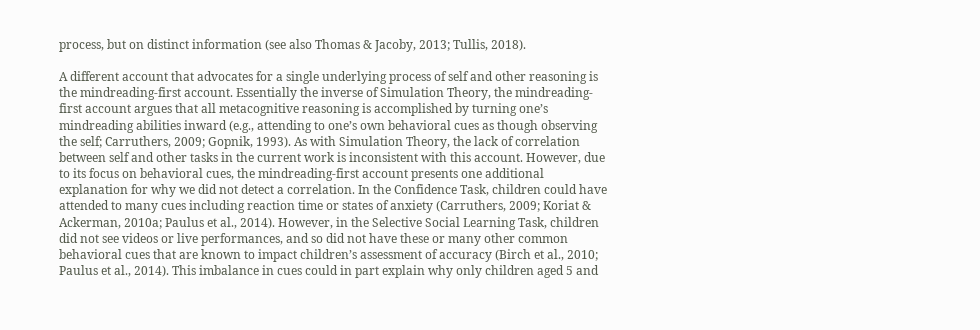process, but on distinct information (see also Thomas & Jacoby, 2013; Tullis, 2018).

A different account that advocates for a single underlying process of self and other reasoning is the mindreading-first account. Essentially the inverse of Simulation Theory, the mindreading-first account argues that all metacognitive reasoning is accomplished by turning one’s mindreading abilities inward (e.g., attending to one’s own behavioral cues as though observing the self; Carruthers, 2009; Gopnik, 1993). As with Simulation Theory, the lack of correlation between self and other tasks in the current work is inconsistent with this account. However, due to its focus on behavioral cues, the mindreading-first account presents one additional explanation for why we did not detect a correlation. In the Confidence Task, children could have attended to many cues including reaction time or states of anxiety (Carruthers, 2009; Koriat & Ackerman, 2010a; Paulus et al., 2014). However, in the Selective Social Learning Task, children did not see videos or live performances, and so did not have these or many other common behavioral cues that are known to impact children’s assessment of accuracy (Birch et al., 2010; Paulus et al., 2014). This imbalance in cues could in part explain why only children aged 5 and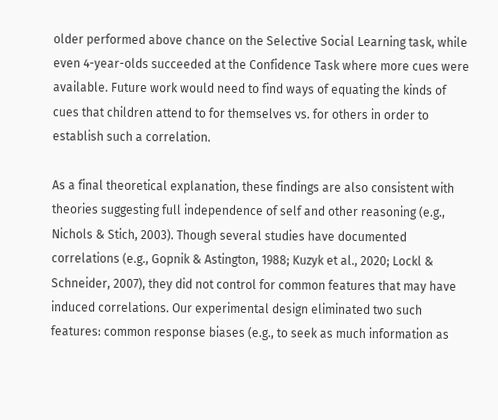older performed above chance on the Selective Social Learning task, while even 4-year-olds succeeded at the Confidence Task where more cues were available. Future work would need to find ways of equating the kinds of cues that children attend to for themselves vs. for others in order to establish such a correlation.

As a final theoretical explanation, these findings are also consistent with theories suggesting full independence of self and other reasoning (e.g., Nichols & Stich, 2003). Though several studies have documented correlations (e.g., Gopnik & Astington, 1988; Kuzyk et al., 2020; Lockl & Schneider, 2007), they did not control for common features that may have induced correlations. Our experimental design eliminated two such features: common response biases (e.g., to seek as much information as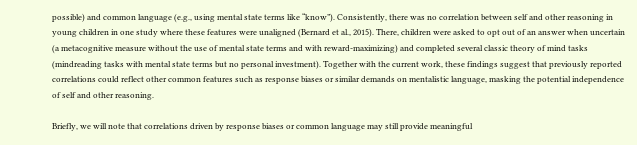possible) and common language (e.g., using mental state terms like “know”). Consistently, there was no correlation between self and other reasoning in young children in one study where these features were unaligned (Bernard et al., 2015). There, children were asked to opt out of an answer when uncertain (a metacognitive measure without the use of mental state terms and with reward-maximizing) and completed several classic theory of mind tasks (mindreading tasks with mental state terms but no personal investment). Together with the current work, these findings suggest that previously reported correlations could reflect other common features such as response biases or similar demands on mentalistic language, masking the potential independence of self and other reasoning.

Briefly, we will note that correlations driven by response biases or common language may still provide meaningful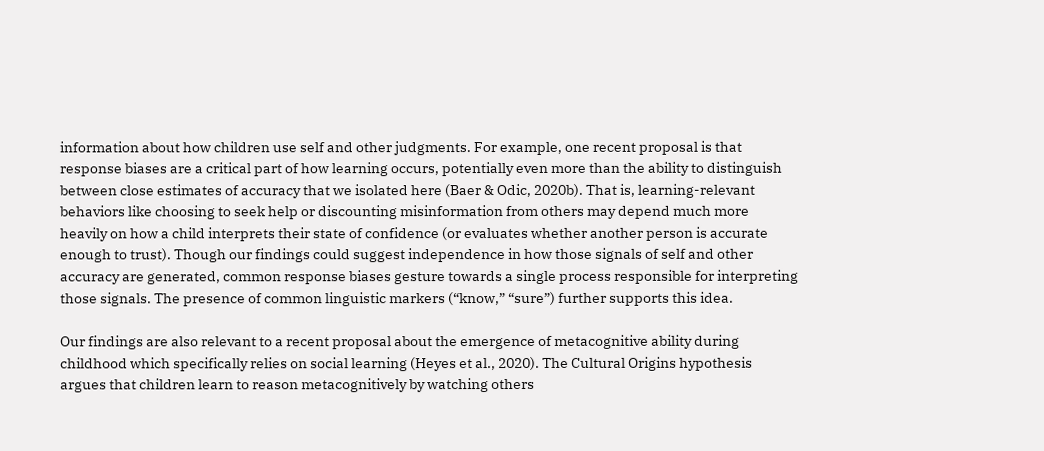information about how children use self and other judgments. For example, one recent proposal is that response biases are a critical part of how learning occurs, potentially even more than the ability to distinguish between close estimates of accuracy that we isolated here (Baer & Odic, 2020b). That is, learning-relevant behaviors like choosing to seek help or discounting misinformation from others may depend much more heavily on how a child interprets their state of confidence (or evaluates whether another person is accurate enough to trust). Though our findings could suggest independence in how those signals of self and other accuracy are generated, common response biases gesture towards a single process responsible for interpreting those signals. The presence of common linguistic markers (“know,” “sure”) further supports this idea.

Our findings are also relevant to a recent proposal about the emergence of metacognitive ability during childhood which specifically relies on social learning (Heyes et al., 2020). The Cultural Origins hypothesis argues that children learn to reason metacognitively by watching others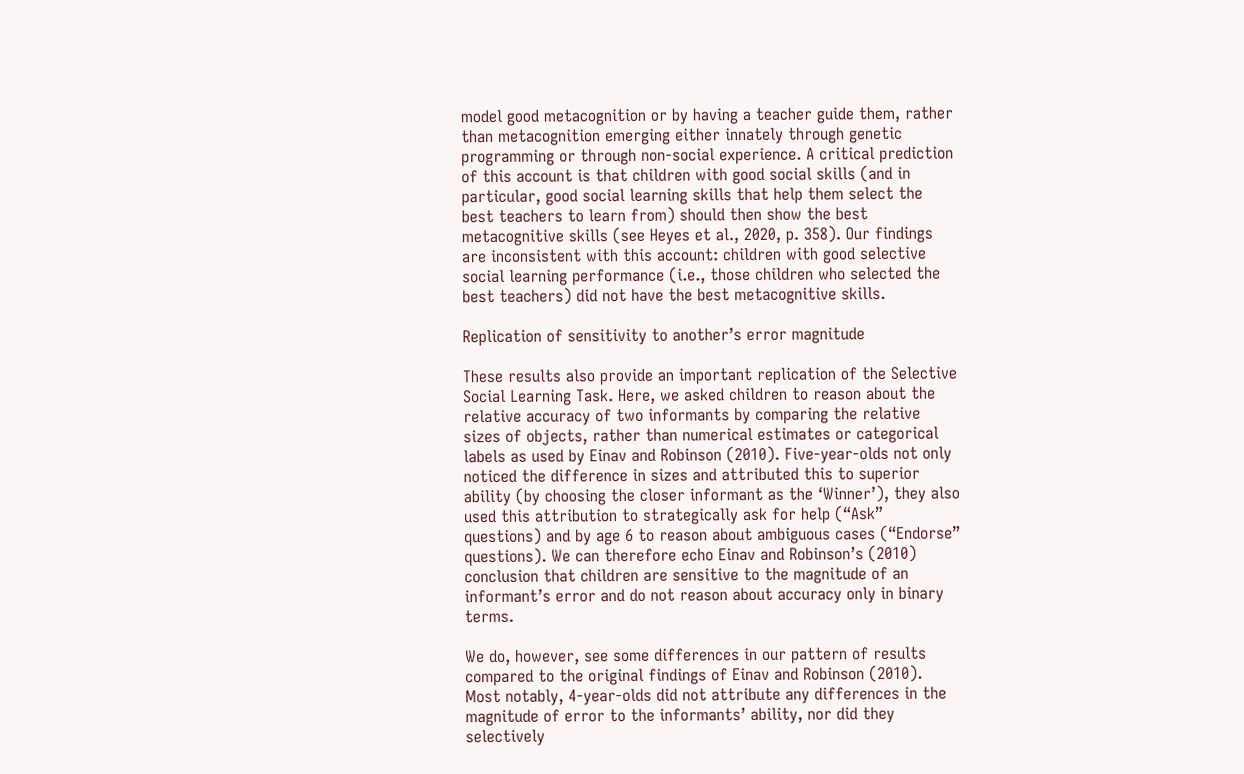model good metacognition or by having a teacher guide them, rather than metacognition emerging either innately through genetic programming or through non-social experience. A critical prediction of this account is that children with good social skills (and in particular, good social learning skills that help them select the best teachers to learn from) should then show the best metacognitive skills (see Heyes et al., 2020, p. 358). Our findings are inconsistent with this account: children with good selective social learning performance (i.e., those children who selected the best teachers) did not have the best metacognitive skills.

Replication of sensitivity to another’s error magnitude

These results also provide an important replication of the Selective Social Learning Task. Here, we asked children to reason about the relative accuracy of two informants by comparing the relative sizes of objects, rather than numerical estimates or categorical labels as used by Einav and Robinson (2010). Five-year-olds not only noticed the difference in sizes and attributed this to superior ability (by choosing the closer informant as the ‘Winner’), they also used this attribution to strategically ask for help (“Ask” questions) and by age 6 to reason about ambiguous cases (“Endorse” questions). We can therefore echo Einav and Robinson’s (2010) conclusion that children are sensitive to the magnitude of an informant’s error and do not reason about accuracy only in binary terms.

We do, however, see some differences in our pattern of results compared to the original findings of Einav and Robinson (2010). Most notably, 4-year-olds did not attribute any differences in the magnitude of error to the informants’ ability, nor did they selectively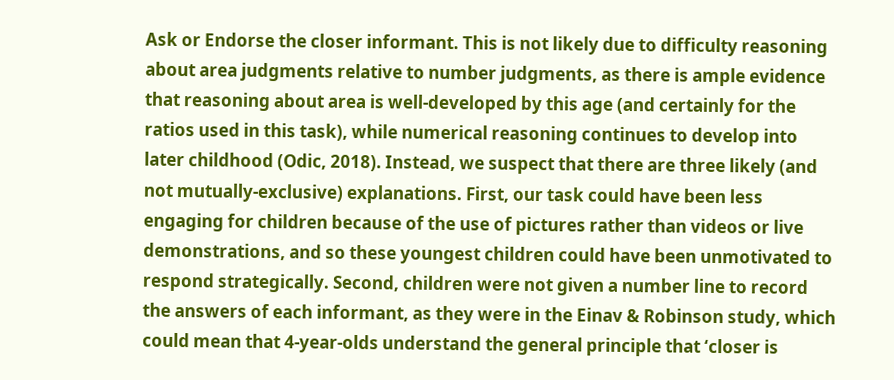Ask or Endorse the closer informant. This is not likely due to difficulty reasoning about area judgments relative to number judgments, as there is ample evidence that reasoning about area is well-developed by this age (and certainly for the ratios used in this task), while numerical reasoning continues to develop into later childhood (Odic, 2018). Instead, we suspect that there are three likely (and not mutually-exclusive) explanations. First, our task could have been less engaging for children because of the use of pictures rather than videos or live demonstrations, and so these youngest children could have been unmotivated to respond strategically. Second, children were not given a number line to record the answers of each informant, as they were in the Einav & Robinson study, which could mean that 4-year-olds understand the general principle that ‘closer is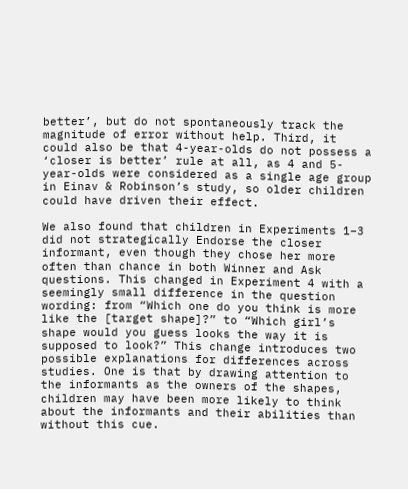better’, but do not spontaneously track the magnitude of error without help. Third, it could also be that 4-year-olds do not possess a ‘closer is better’ rule at all, as 4 and 5-year-olds were considered as a single age group in Einav & Robinson’s study, so older children could have driven their effect.

We also found that children in Experiments 1–3 did not strategically Endorse the closer informant, even though they chose her more often than chance in both Winner and Ask questions. This changed in Experiment 4 with a seemingly small difference in the question wording: from “Which one do you think is more like the [target shape]?” to “Which girl’s shape would you guess looks the way it is supposed to look?” This change introduces two possible explanations for differences across studies. One is that by drawing attention to the informants as the owners of the shapes, children may have been more likely to think about the informants and their abilities than without this cue.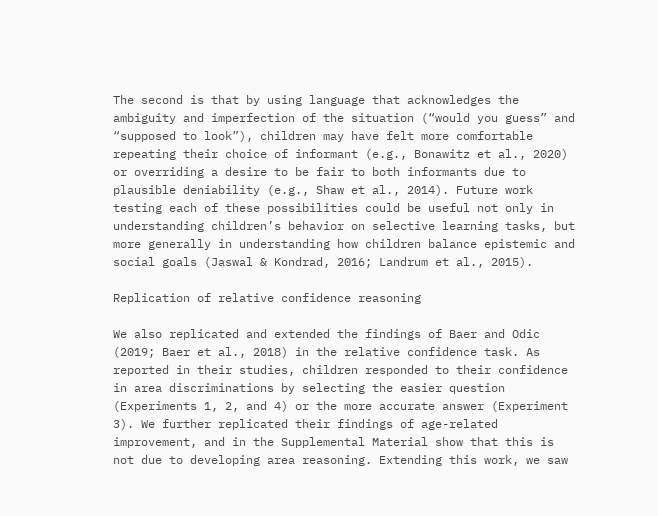The second is that by using language that acknowledges the ambiguity and imperfection of the situation (“would you guess” and “supposed to look”), children may have felt more comfortable repeating their choice of informant (e.g., Bonawitz et al., 2020) or overriding a desire to be fair to both informants due to plausible deniability (e.g., Shaw et al., 2014). Future work testing each of these possibilities could be useful not only in understanding children’s behavior on selective learning tasks, but more generally in understanding how children balance epistemic and social goals (Jaswal & Kondrad, 2016; Landrum et al., 2015).

Replication of relative confidence reasoning

We also replicated and extended the findings of Baer and Odic (2019; Baer et al., 2018) in the relative confidence task. As reported in their studies, children responded to their confidence in area discriminations by selecting the easier question (Experiments 1, 2, and 4) or the more accurate answer (Experiment 3). We further replicated their findings of age-related improvement, and in the Supplemental Material show that this is not due to developing area reasoning. Extending this work, we saw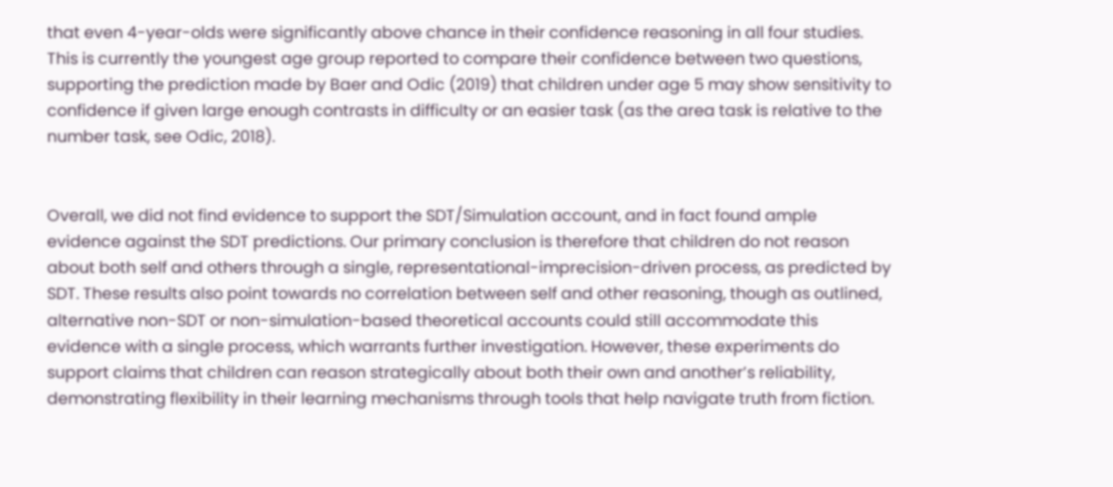that even 4-year-olds were significantly above chance in their confidence reasoning in all four studies. This is currently the youngest age group reported to compare their confidence between two questions, supporting the prediction made by Baer and Odic (2019) that children under age 5 may show sensitivity to confidence if given large enough contrasts in difficulty or an easier task (as the area task is relative to the number task, see Odic, 2018).


Overall, we did not find evidence to support the SDT/Simulation account, and in fact found ample evidence against the SDT predictions. Our primary conclusion is therefore that children do not reason about both self and others through a single, representational-imprecision-driven process, as predicted by SDT. These results also point towards no correlation between self and other reasoning, though as outlined, alternative non-SDT or non-simulation-based theoretical accounts could still accommodate this evidence with a single process, which warrants further investigation. However, these experiments do support claims that children can reason strategically about both their own and another’s reliability, demonstrating flexibility in their learning mechanisms through tools that help navigate truth from fiction.